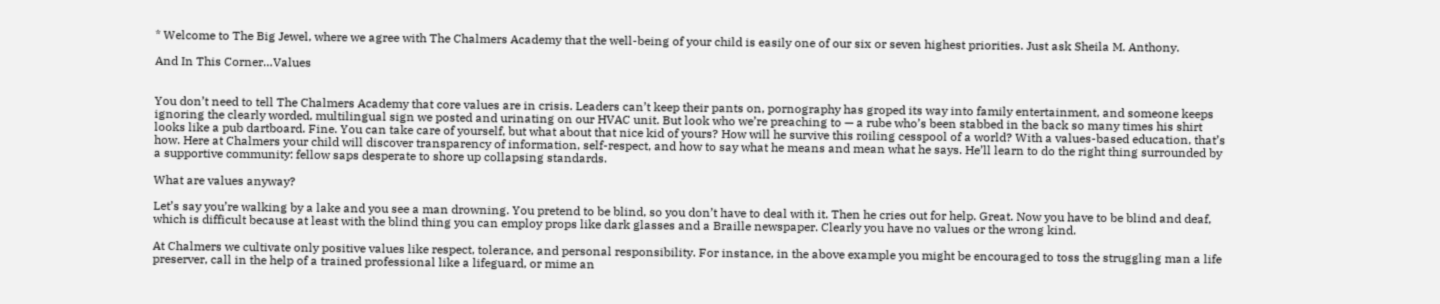* Welcome to The Big Jewel, where we agree with The Chalmers Academy that the well-being of your child is easily one of our six or seven highest priorities. Just ask Sheila M. Anthony.

And In This Corner…Values


You don’t need to tell The Chalmers Academy that core values are in crisis. Leaders can’t keep their pants on, pornography has groped its way into family entertainment, and someone keeps ignoring the clearly worded, multilingual sign we posted and urinating on our HVAC unit. But look who we’re preaching to — a rube who’s been stabbed in the back so many times his shirt looks like a pub dartboard. Fine. You can take care of yourself, but what about that nice kid of yours? How will he survive this roiling cesspool of a world? With a values-based education, that’s how. Here at Chalmers your child will discover transparency of information, self-respect, and how to say what he means and mean what he says. He’ll learn to do the right thing surrounded by a supportive community: fellow saps desperate to shore up collapsing standards.

What are values anyway?

Let’s say you’re walking by a lake and you see a man drowning. You pretend to be blind, so you don’t have to deal with it. Then he cries out for help. Great. Now you have to be blind and deaf, which is difficult because at least with the blind thing you can employ props like dark glasses and a Braille newspaper. Clearly you have no values or the wrong kind.

At Chalmers we cultivate only positive values like respect, tolerance, and personal responsibility. For instance, in the above example you might be encouraged to toss the struggling man a life preserver, call in the help of a trained professional like a lifeguard, or mime an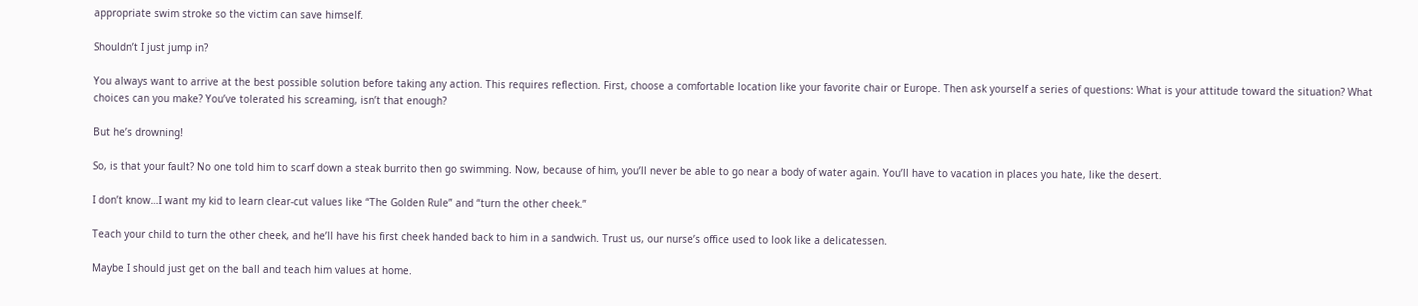appropriate swim stroke so the victim can save himself.

Shouldn’t I just jump in?

You always want to arrive at the best possible solution before taking any action. This requires reflection. First, choose a comfortable location like your favorite chair or Europe. Then ask yourself a series of questions: What is your attitude toward the situation? What choices can you make? You’ve tolerated his screaming, isn’t that enough?

But he’s drowning!

So, is that your fault? No one told him to scarf down a steak burrito then go swimming. Now, because of him, you’ll never be able to go near a body of water again. You’ll have to vacation in places you hate, like the desert.

I don’t know…I want my kid to learn clear-cut values like “The Golden Rule” and “turn the other cheek.”

Teach your child to turn the other cheek, and he’ll have his first cheek handed back to him in a sandwich. Trust us, our nurse’s office used to look like a delicatessen.

Maybe I should just get on the ball and teach him values at home.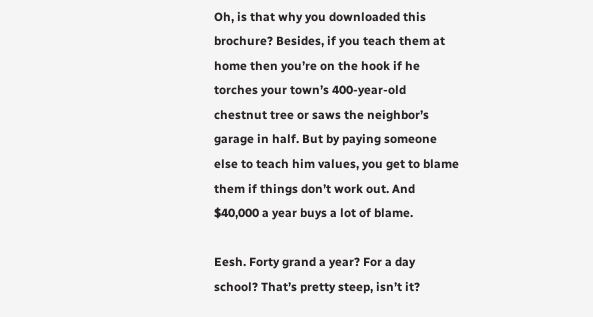Oh, is that why you downloaded this brochure? Besides, if you teach them at home then you’re on the hook if he torches your town’s 400-year-old chestnut tree or saws the neighbor’s garage in half. But by paying someone else to teach him values, you get to blame them if things don’t work out. And $40,000 a year buys a lot of blame.

Eesh. Forty grand a year? For a day school? That’s pretty steep, isn’t it?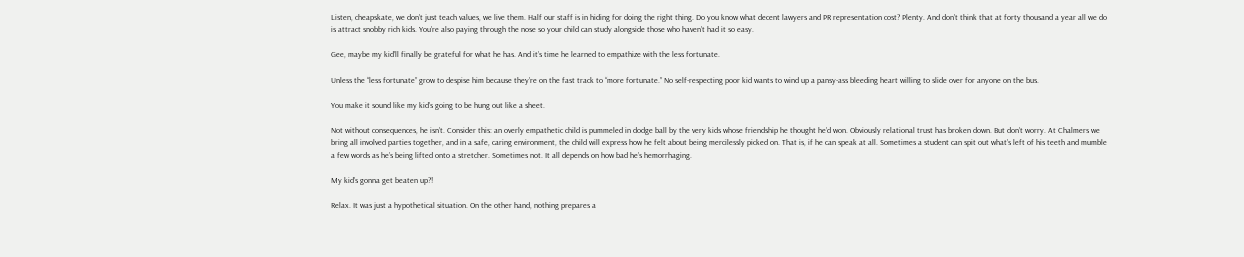Listen, cheapskate, we don’t just teach values, we live them. Half our staff is in hiding for doing the right thing. Do you know what decent lawyers and PR representation cost? Plenty. And don’t think that at forty thousand a year all we do is attract snobby rich kids. You’re also paying through the nose so your child can study alongside those who haven’t had it so easy.

Gee, maybe my kid’ll finally be grateful for what he has. And it’s time he learned to empathize with the less fortunate.

Unless the “less fortunate” grow to despise him because they’re on the fast track to “more fortunate.” No self-respecting poor kid wants to wind up a pansy-ass bleeding heart willing to slide over for anyone on the bus.

You make it sound like my kid’s going to be hung out like a sheet.

Not without consequences, he isn’t. Consider this: an overly empathetic child is pummeled in dodge ball by the very kids whose friendship he thought he’d won. Obviously relational trust has broken down. But don’t worry. At Chalmers we bring all involved parties together, and in a safe, caring environment, the child will express how he felt about being mercilessly picked on. That is, if he can speak at all. Sometimes a student can spit out what’s left of his teeth and mumble a few words as he’s being lifted onto a stretcher. Sometimes not. It all depends on how bad he’s hemorrhaging.

My kid’s gonna get beaten up?!

Relax. It was just a hypothetical situation. On the other hand, nothing prepares a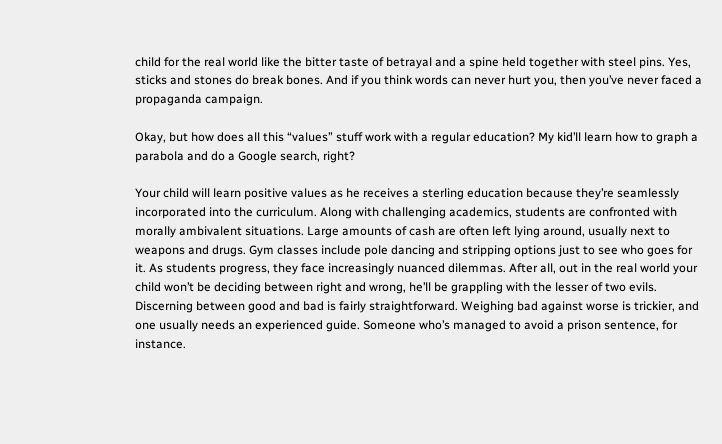child for the real world like the bitter taste of betrayal and a spine held together with steel pins. Yes, sticks and stones do break bones. And if you think words can never hurt you, then you’ve never faced a propaganda campaign.

Okay, but how does all this “values” stuff work with a regular education? My kid’ll learn how to graph a parabola and do a Google search, right?

Your child will learn positive values as he receives a sterling education because they’re seamlessly incorporated into the curriculum. Along with challenging academics, students are confronted with morally ambivalent situations. Large amounts of cash are often left lying around, usually next to weapons and drugs. Gym classes include pole dancing and stripping options just to see who goes for it. As students progress, they face increasingly nuanced dilemmas. After all, out in the real world your child won’t be deciding between right and wrong, he’ll be grappling with the lesser of two evils. Discerning between good and bad is fairly straightforward. Weighing bad against worse is trickier, and one usually needs an experienced guide. Someone who’s managed to avoid a prison sentence, for instance.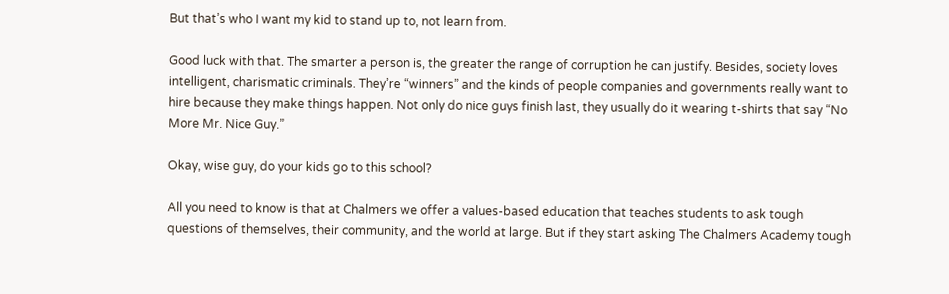But that’s who I want my kid to stand up to, not learn from.

Good luck with that. The smarter a person is, the greater the range of corruption he can justify. Besides, society loves intelligent, charismatic criminals. They’re “winners” and the kinds of people companies and governments really want to hire because they make things happen. Not only do nice guys finish last, they usually do it wearing t-shirts that say “No More Mr. Nice Guy.”

Okay, wise guy, do your kids go to this school?

All you need to know is that at Chalmers we offer a values-based education that teaches students to ask tough questions of themselves, their community, and the world at large. But if they start asking The Chalmers Academy tough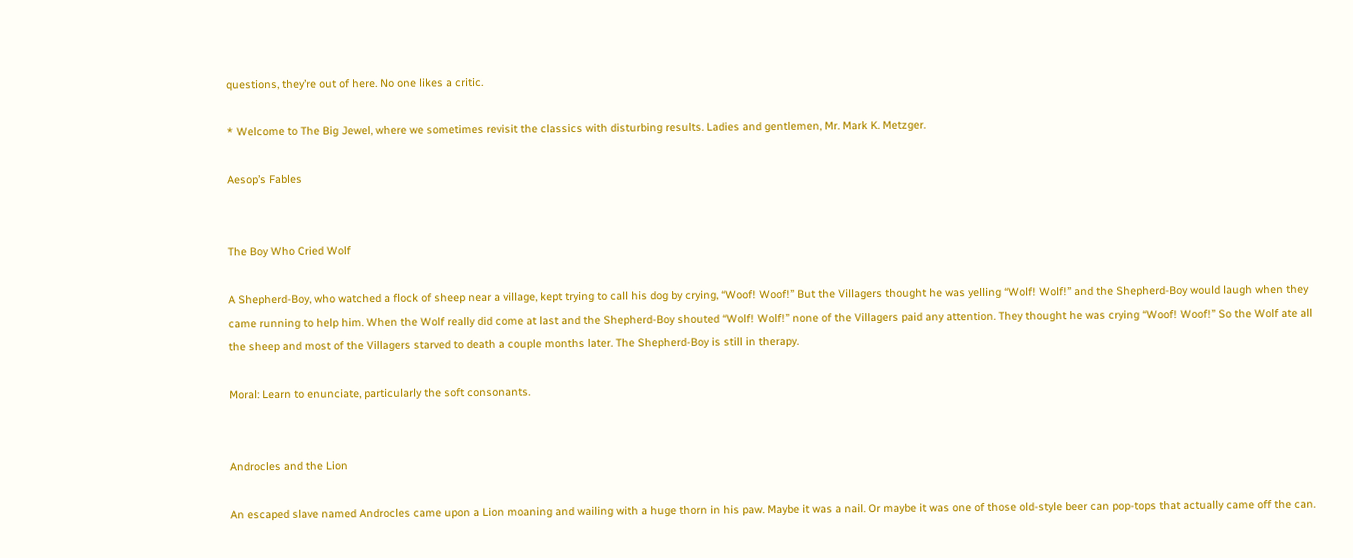questions, they’re out of here. No one likes a critic.

* Welcome to The Big Jewel, where we sometimes revisit the classics with disturbing results. Ladies and gentlemen, Mr. Mark K. Metzger.

Aesop’s Fables


The Boy Who Cried Wolf

A Shepherd-Boy, who watched a flock of sheep near a village, kept trying to call his dog by crying, “Woof! Woof!” But the Villagers thought he was yelling “Wolf! Wolf!” and the Shepherd-Boy would laugh when they came running to help him. When the Wolf really did come at last and the Shepherd-Boy shouted “Wolf! Wolf!” none of the Villagers paid any attention. They thought he was crying “Woof! Woof!” So the Wolf ate all the sheep and most of the Villagers starved to death a couple months later. The Shepherd-Boy is still in therapy.

Moral: Learn to enunciate, particularly the soft consonants.


Androcles and the Lion

An escaped slave named Androcles came upon a Lion moaning and wailing with a huge thorn in his paw. Maybe it was a nail. Or maybe it was one of those old-style beer can pop-tops that actually came off the can.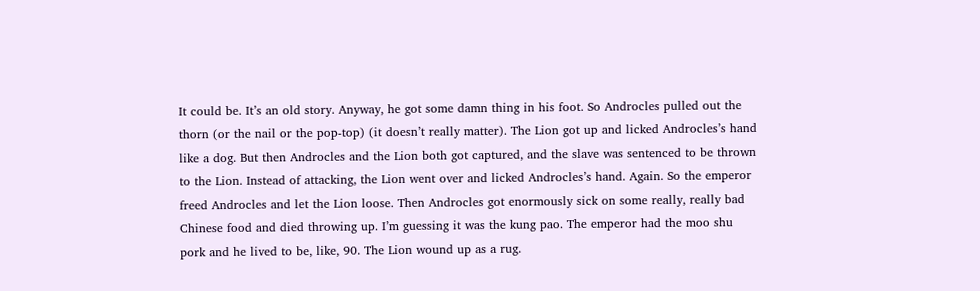It could be. It’s an old story. Anyway, he got some damn thing in his foot. So Androcles pulled out the thorn (or the nail or the pop-top) (it doesn’t really matter). The Lion got up and licked Androcles’s hand like a dog. But then Androcles and the Lion both got captured, and the slave was sentenced to be thrown to the Lion. Instead of attacking, the Lion went over and licked Androcles’s hand. Again. So the emperor freed Androcles and let the Lion loose. Then Androcles got enormously sick on some really, really bad Chinese food and died throwing up. I’m guessing it was the kung pao. The emperor had the moo shu pork and he lived to be, like, 90. The Lion wound up as a rug.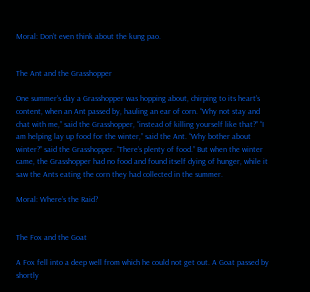Moral: Don’t even think about the kung pao.


The Ant and the Grasshopper

One summer’s day a Grasshopper was hopping about, chirping to its heart’s content, when an Ant passed by, hauling an ear of corn. “Why not stay and chat with me,” said the Grasshopper, “instead of killing yourself like that?” “I am helping lay up food for the winter,” said the Ant. “Why bother about winter?” said the Grasshopper. “There’s plenty of food.” But when the winter came, the Grasshopper had no food and found itself dying of hunger, while it saw the Ants eating the corn they had collected in the summer.

Moral: Where’s the Raid?


The Fox and the Goat

A Fox fell into a deep well from which he could not get out. A Goat passed by shortly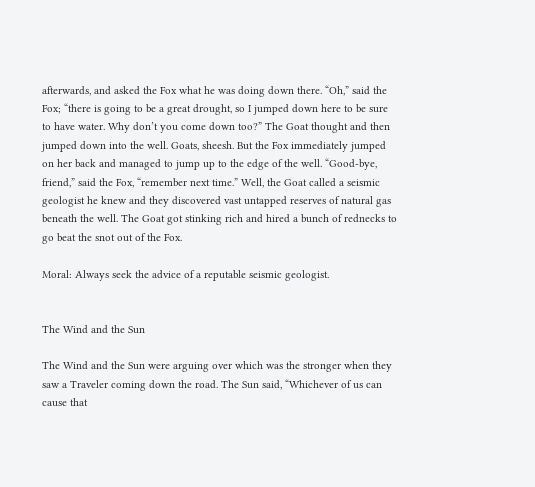afterwards, and asked the Fox what he was doing down there. “Oh,” said the Fox; “there is going to be a great drought, so I jumped down here to be sure to have water. Why don’t you come down too?” The Goat thought and then jumped down into the well. Goats, sheesh. But the Fox immediately jumped on her back and managed to jump up to the edge of the well. “Good-bye, friend,” said the Fox, “remember next time.” Well, the Goat called a seismic geologist he knew and they discovered vast untapped reserves of natural gas beneath the well. The Goat got stinking rich and hired a bunch of rednecks to go beat the snot out of the Fox.

Moral: Always seek the advice of a reputable seismic geologist.


The Wind and the Sun

The Wind and the Sun were arguing over which was the stronger when they saw a Traveler coming down the road. The Sun said, “Whichever of us can cause that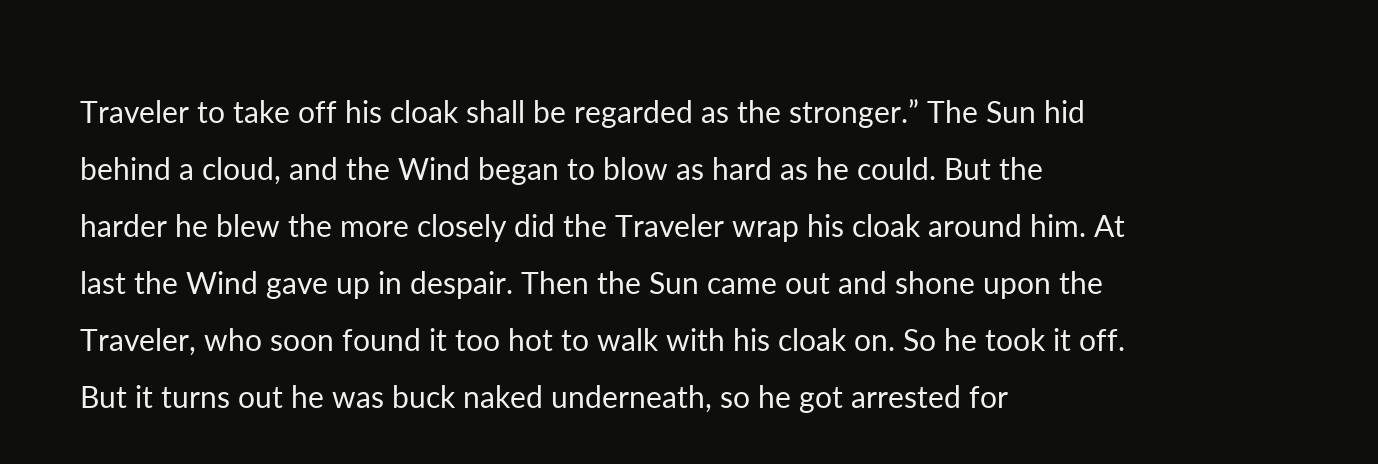Traveler to take off his cloak shall be regarded as the stronger.” The Sun hid behind a cloud, and the Wind began to blow as hard as he could. But the harder he blew the more closely did the Traveler wrap his cloak around him. At last the Wind gave up in despair. Then the Sun came out and shone upon the Traveler, who soon found it too hot to walk with his cloak on. So he took it off. But it turns out he was buck naked underneath, so he got arrested for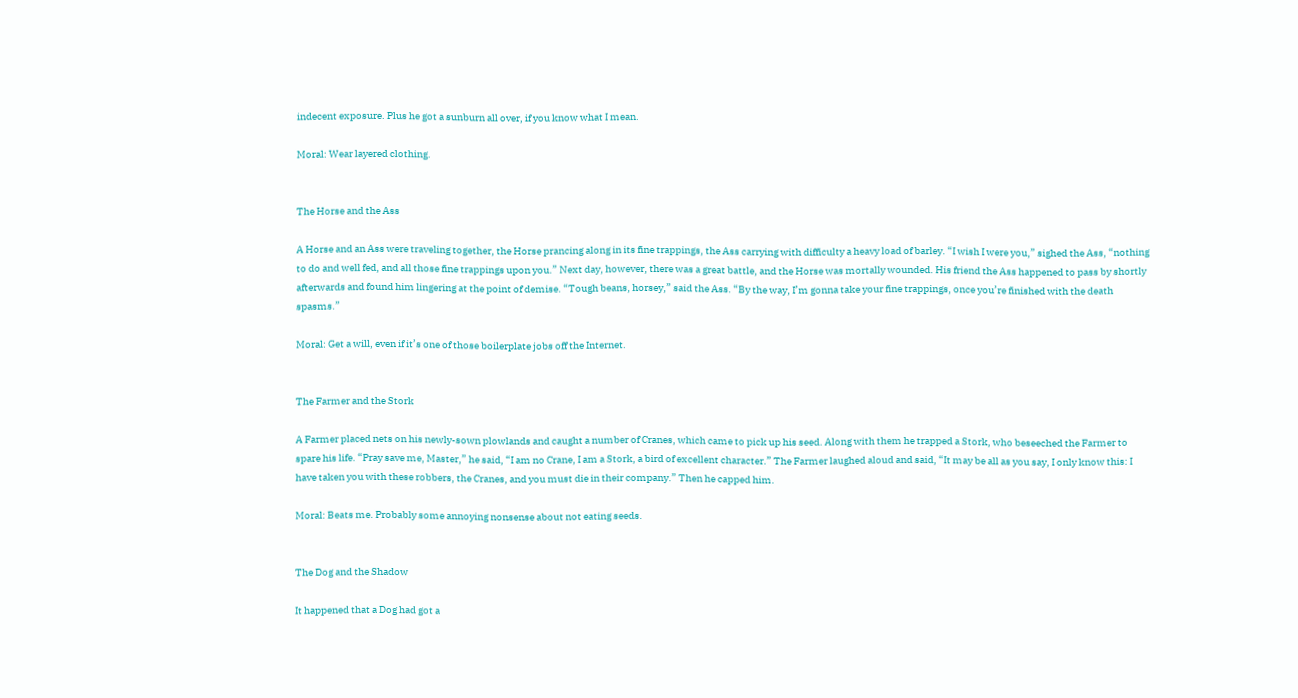indecent exposure. Plus he got a sunburn all over, if you know what I mean.

Moral: Wear layered clothing.


The Horse and the Ass

A Horse and an Ass were traveling together, the Horse prancing along in its fine trappings, the Ass carrying with difficulty a heavy load of barley. “I wish I were you,” sighed the Ass, “nothing to do and well fed, and all those fine trappings upon you.” Next day, however, there was a great battle, and the Horse was mortally wounded. His friend the Ass happened to pass by shortly afterwards and found him lingering at the point of demise. “Tough beans, horsey,” said the Ass. “By the way, I’m gonna take your fine trappings, once you’re finished with the death spasms.”

Moral: Get a will, even if it’s one of those boilerplate jobs off the Internet.


The Farmer and the Stork

A Farmer placed nets on his newly-sown plowlands and caught a number of Cranes, which came to pick up his seed. Along with them he trapped a Stork, who beseeched the Farmer to spare his life. “Pray save me, Master,” he said, “I am no Crane, I am a Stork, a bird of excellent character.” The Farmer laughed aloud and said, “It may be all as you say, I only know this: I have taken you with these robbers, the Cranes, and you must die in their company.” Then he capped him.

Moral: Beats me. Probably some annoying nonsense about not eating seeds.


The Dog and the Shadow

It happened that a Dog had got a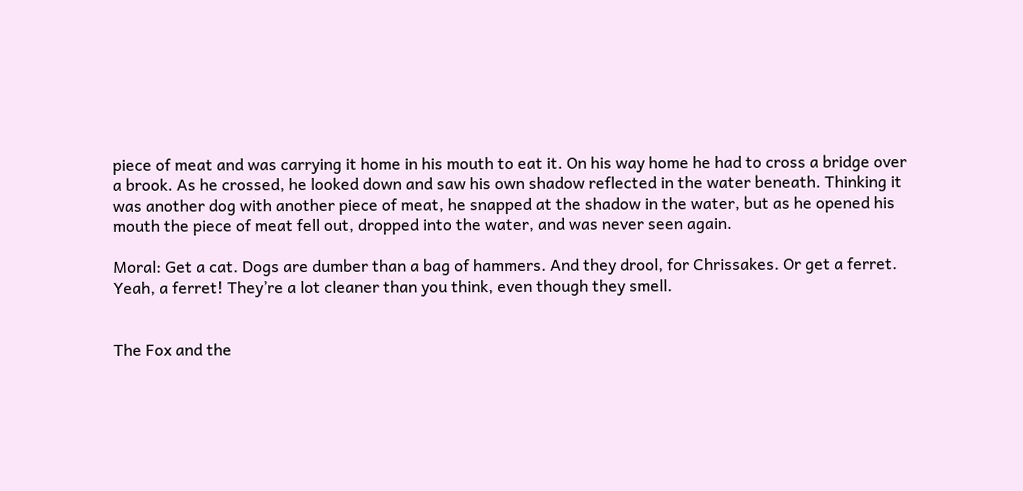piece of meat and was carrying it home in his mouth to eat it. On his way home he had to cross a bridge over a brook. As he crossed, he looked down and saw his own shadow reflected in the water beneath. Thinking it was another dog with another piece of meat, he snapped at the shadow in the water, but as he opened his mouth the piece of meat fell out, dropped into the water, and was never seen again.

Moral: Get a cat. Dogs are dumber than a bag of hammers. And they drool, for Chrissakes. Or get a ferret. Yeah, a ferret! They’re a lot cleaner than you think, even though they smell.


The Fox and the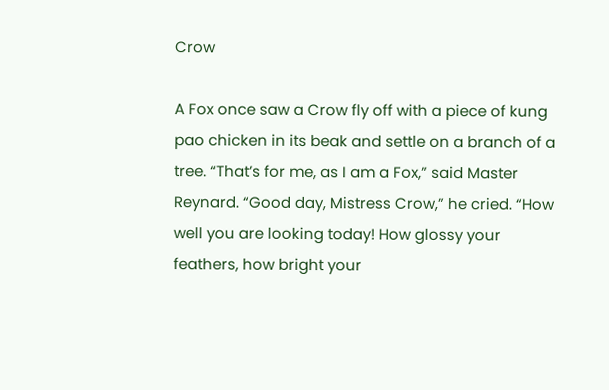Crow

A Fox once saw a Crow fly off with a piece of kung pao chicken in its beak and settle on a branch of a tree. “That’s for me, as I am a Fox,” said Master Reynard. “Good day, Mistress Crow,” he cried. “How well you are looking today! How glossy your feathers, how bright your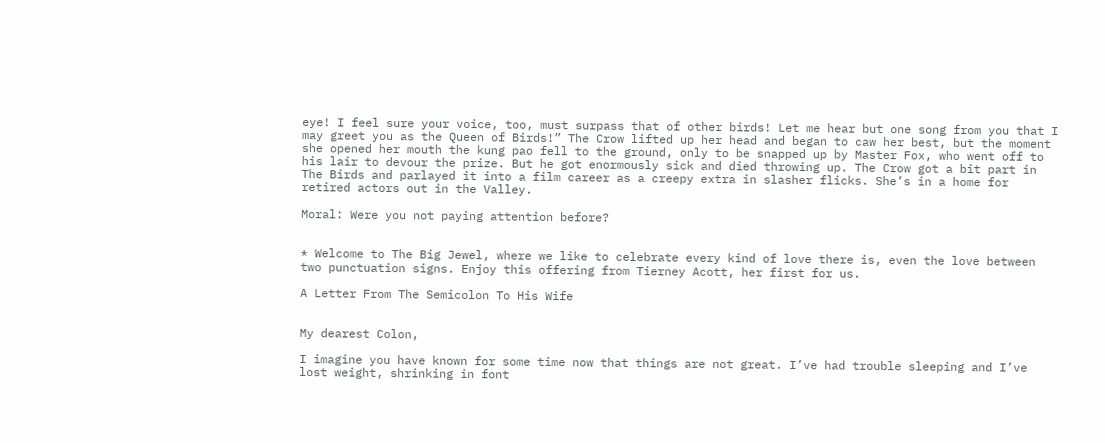eye! I feel sure your voice, too, must surpass that of other birds! Let me hear but one song from you that I may greet you as the Queen of Birds!” The Crow lifted up her head and began to caw her best, but the moment she opened her mouth the kung pao fell to the ground, only to be snapped up by Master Fox, who went off to his lair to devour the prize. But he got enormously sick and died throwing up. The Crow got a bit part in The Birds and parlayed it into a film career as a creepy extra in slasher flicks. She’s in a home for retired actors out in the Valley.

Moral: Were you not paying attention before?


* Welcome to The Big Jewel, where we like to celebrate every kind of love there is, even the love between two punctuation signs. Enjoy this offering from Tierney Acott, her first for us.

A Letter From The Semicolon To His Wife


My dearest Colon,

I imagine you have known for some time now that things are not great. I’ve had trouble sleeping and I’ve lost weight, shrinking in font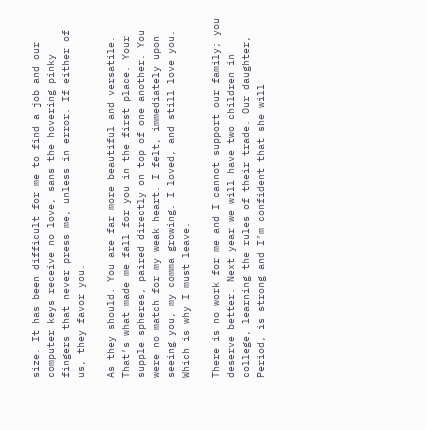size. It has been difficult for me to find a job and our computer keys receive no love, sans the hovering pinky fingers that never press me, unless in error. If either of us, they favor you.

As they should. You are far more beautiful and versatile. That’s what made me fall for you in the first place. Your supple spheres, paired directly on top of one another. You were no match for my weak heart. I felt, immediately upon seeing you, my comma growing. I loved, and still love you. Which is why I must leave.

There is no work for me and I cannot support our family; you deserve better. Next year we will have two children in college, learning the rules of their trade. Our daughter, Period, is strong and I’m confident that she will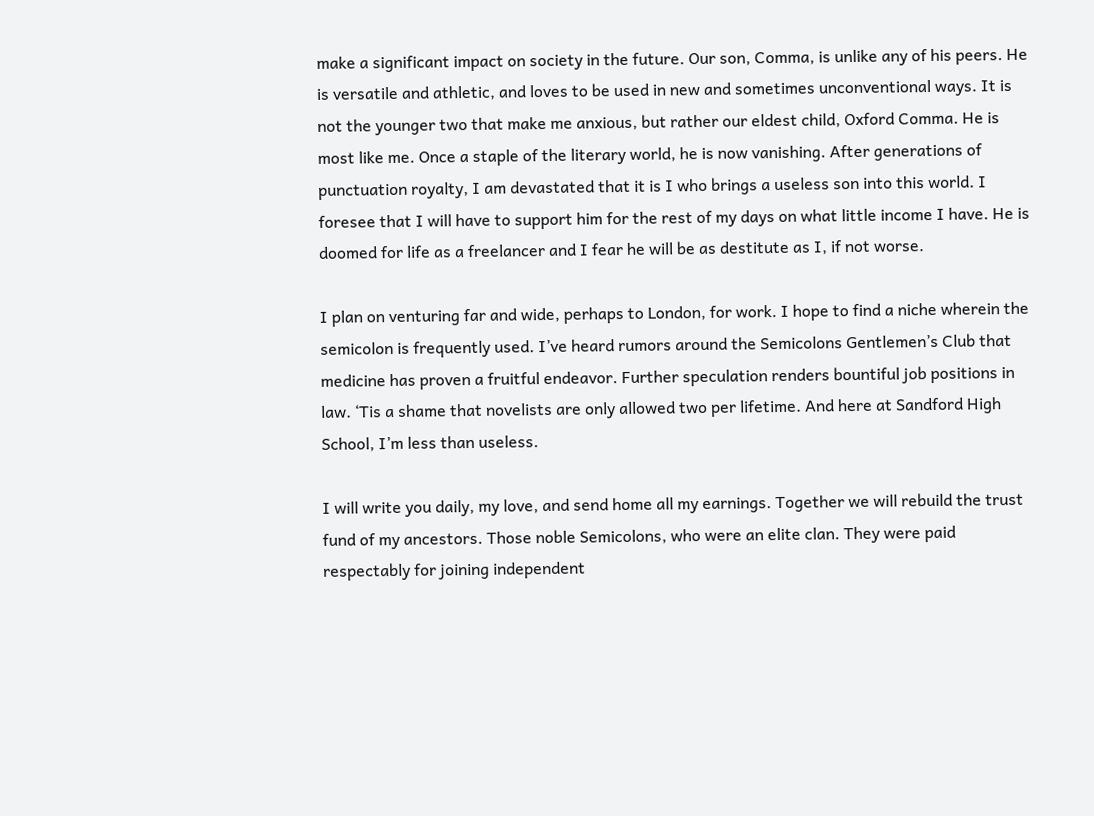make a significant impact on society in the future. Our son, Comma, is unlike any of his peers. He is versatile and athletic, and loves to be used in new and sometimes unconventional ways. It is not the younger two that make me anxious, but rather our eldest child, Oxford Comma. He is most like me. Once a staple of the literary world, he is now vanishing. After generations of punctuation royalty, I am devastated that it is I who brings a useless son into this world. I foresee that I will have to support him for the rest of my days on what little income I have. He is doomed for life as a freelancer and I fear he will be as destitute as I, if not worse.

I plan on venturing far and wide, perhaps to London, for work. I hope to find a niche wherein the semicolon is frequently used. I’ve heard rumors around the Semicolons Gentlemen’s Club that medicine has proven a fruitful endeavor. Further speculation renders bountiful job positions in law. ‘Tis a shame that novelists are only allowed two per lifetime. And here at Sandford High School, I’m less than useless.

I will write you daily, my love, and send home all my earnings. Together we will rebuild the trust fund of my ancestors. Those noble Semicolons, who were an elite clan. They were paid respectably for joining independent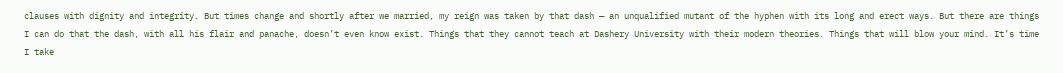clauses with dignity and integrity. But times change and shortly after we married, my reign was taken by that dash — an unqualified mutant of the hyphen with its long and erect ways. But there are things I can do that the dash, with all his flair and panache, doesn’t even know exist. Things that they cannot teach at Dashery University with their modern theories. Things that will blow your mind. It’s time I take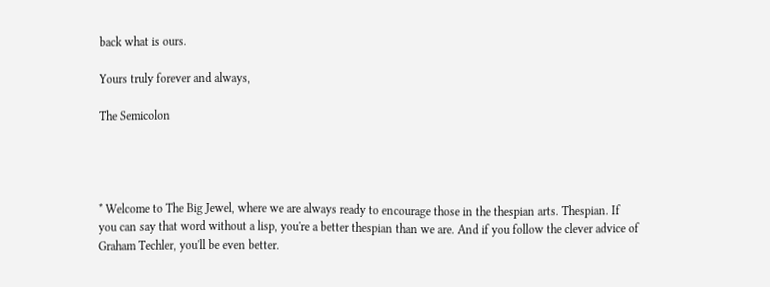back what is ours.

Yours truly forever and always,

The Semicolon




* Welcome to The Big Jewel, where we are always ready to encourage those in the thespian arts. Thespian. If you can say that word without a lisp, you're a better thespian than we are. And if you follow the clever advice of Graham Techler, you'll be even better.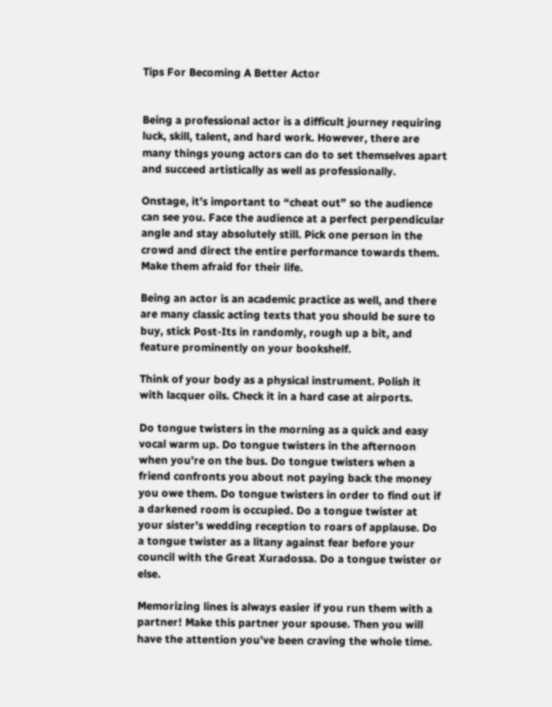Tips For Becoming A Better Actor


Being a professional actor is a difficult journey requiring luck, skill, talent, and hard work. However, there are many things young actors can do to set themselves apart and succeed artistically as well as professionally.

Onstage, it’s important to “cheat out” so the audience can see you. Face the audience at a perfect perpendicular angle and stay absolutely still. Pick one person in the crowd and direct the entire performance towards them. Make them afraid for their life.

Being an actor is an academic practice as well, and there are many classic acting texts that you should be sure to buy, stick Post-Its in randomly, rough up a bit, and feature prominently on your bookshelf.

Think of your body as a physical instrument. Polish it with lacquer oils. Check it in a hard case at airports.

Do tongue twisters in the morning as a quick and easy vocal warm up. Do tongue twisters in the afternoon when you’re on the bus. Do tongue twisters when a friend confronts you about not paying back the money you owe them. Do tongue twisters in order to find out if a darkened room is occupied. Do a tongue twister at your sister’s wedding reception to roars of applause. Do a tongue twister as a litany against fear before your council with the Great Xuradossa. Do a tongue twister or else.

Memorizing lines is always easier if you run them with a partner! Make this partner your spouse. Then you will have the attention you’ve been craving the whole time.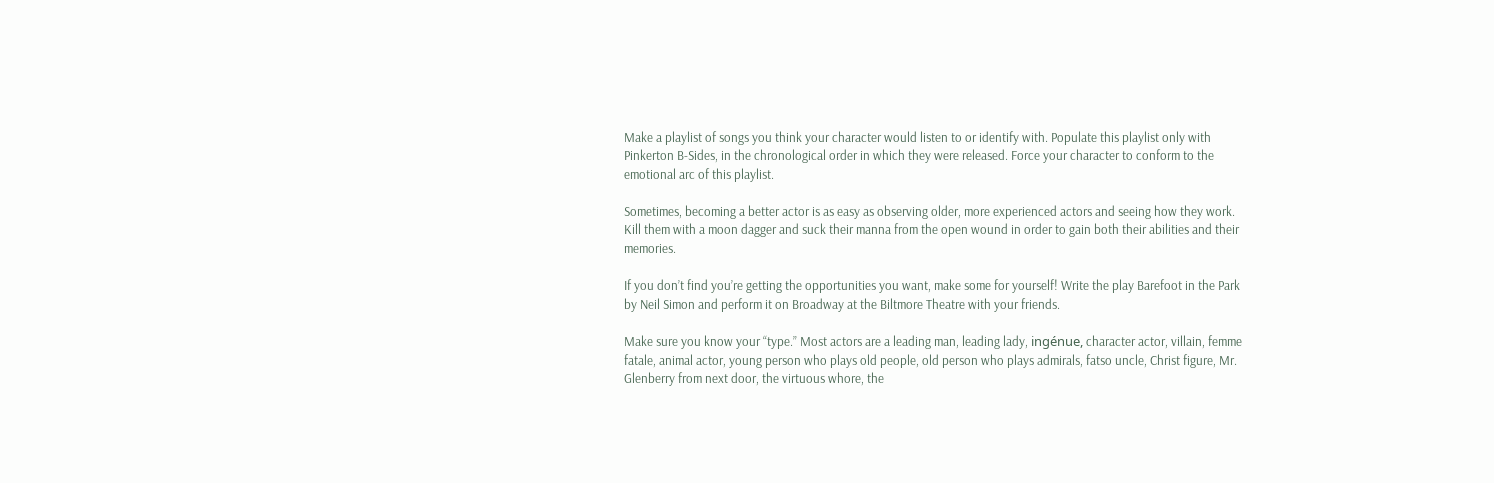Make a playlist of songs you think your character would listen to or identify with. Populate this playlist only with Pinkerton B-Sides, in the chronological order in which they were released. Force your character to conform to the emotional arc of this playlist.

Sometimes, becoming a better actor is as easy as observing older, more experienced actors and seeing how they work. Kill them with a moon dagger and suck their manna from the open wound in order to gain both their abilities and their memories.

If you don’t find you’re getting the opportunities you want, make some for yourself! Write the play Barefoot in the Park by Neil Simon and perform it on Broadway at the Biltmore Theatre with your friends.

Make sure you know your “type.” Most actors are a leading man, leading lady, ingénue, character actor, villain, femme fatale, animal actor, young person who plays old people, old person who plays admirals, fatso uncle, Christ figure, Mr. Glenberry from next door, the virtuous whore, the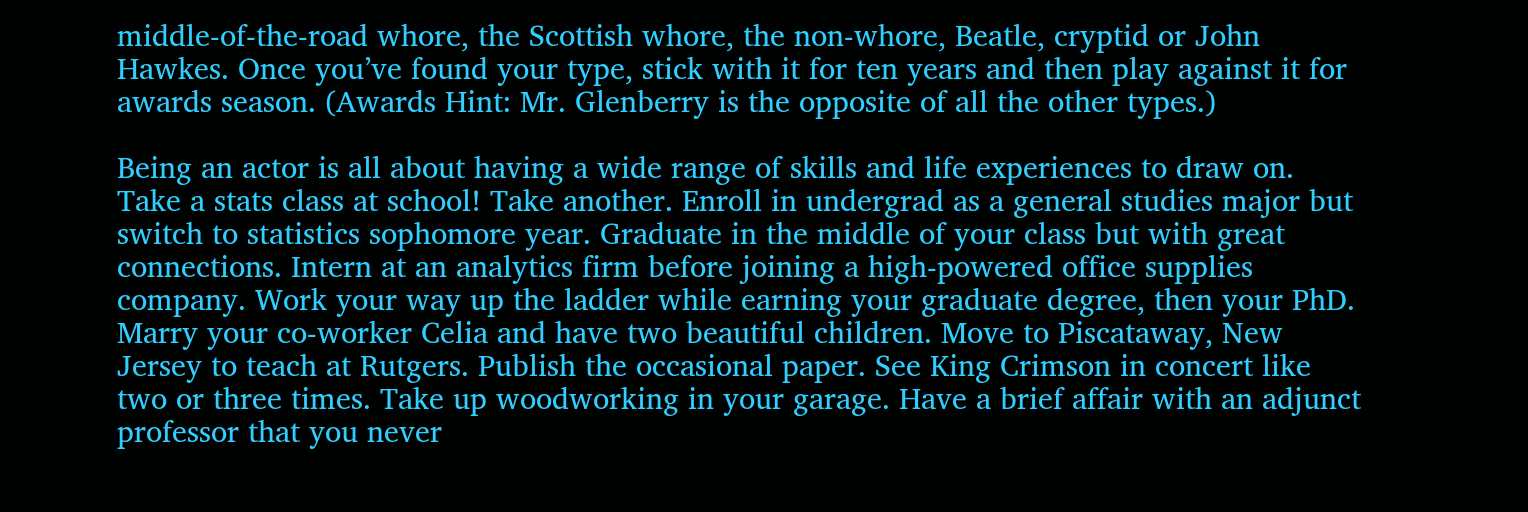middle-of-the-road whore, the Scottish whore, the non-whore, Beatle, cryptid or John Hawkes. Once you’ve found your type, stick with it for ten years and then play against it for awards season. (Awards Hint: Mr. Glenberry is the opposite of all the other types.)

Being an actor is all about having a wide range of skills and life experiences to draw on. Take a stats class at school! Take another. Enroll in undergrad as a general studies major but switch to statistics sophomore year. Graduate in the middle of your class but with great connections. Intern at an analytics firm before joining a high-powered office supplies company. Work your way up the ladder while earning your graduate degree, then your PhD. Marry your co-worker Celia and have two beautiful children. Move to Piscataway, New Jersey to teach at Rutgers. Publish the occasional paper. See King Crimson in concert like two or three times. Take up woodworking in your garage. Have a brief affair with an adjunct professor that you never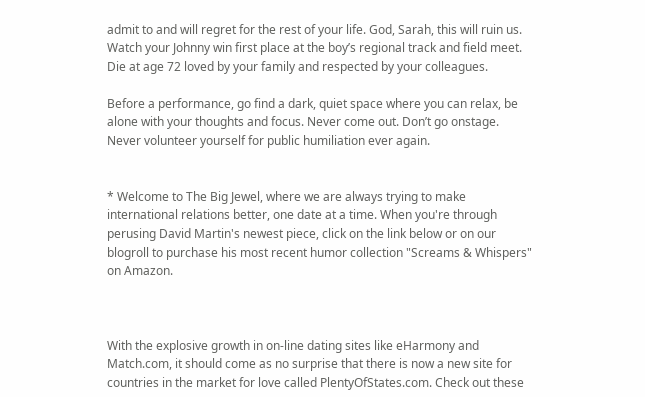admit to and will regret for the rest of your life. God, Sarah, this will ruin us. Watch your Johnny win first place at the boy’s regional track and field meet. Die at age 72 loved by your family and respected by your colleagues.

Before a performance, go find a dark, quiet space where you can relax, be alone with your thoughts and focus. Never come out. Don’t go onstage. Never volunteer yourself for public humiliation ever again.


* Welcome to The Big Jewel, where we are always trying to make international relations better, one date at a time. When you're through perusing David Martin's newest piece, click on the link below or on our blogroll to purchase his most recent humor collection "Screams & Whispers" on Amazon.



With the explosive growth in on-line dating sites like eHarmony and Match.com, it should come as no surprise that there is now a new site for countries in the market for love called PlentyOfStates.com. Check out these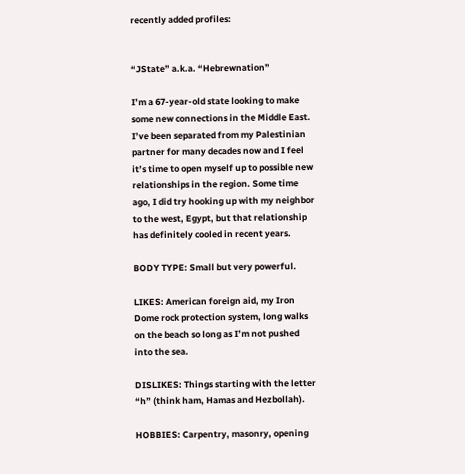recently added profiles:


“JState” a.k.a. “Hebrewnation”

I’m a 67-year-old state looking to make some new connections in the Middle East. I’ve been separated from my Palestinian partner for many decades now and I feel it’s time to open myself up to possible new relationships in the region. Some time ago, I did try hooking up with my neighbor to the west, Egypt, but that relationship has definitely cooled in recent years.

BODY TYPE: Small but very powerful.

LIKES: American foreign aid, my Iron Dome rock protection system, long walks on the beach so long as I’m not pushed into the sea.

DISLIKES: Things starting with the letter “h” (think ham, Hamas and Hezbollah).

HOBBIES: Carpentry, masonry, opening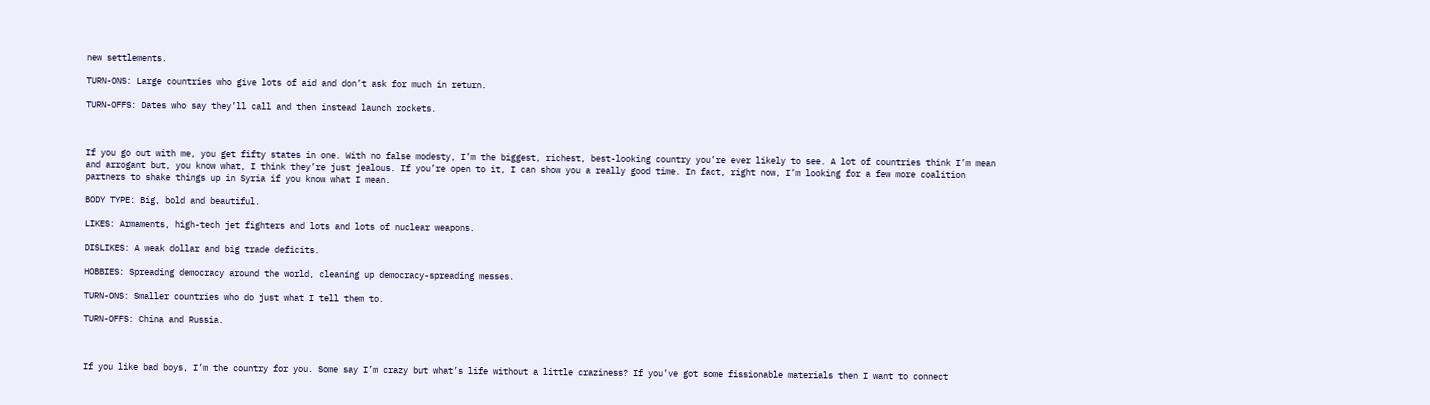new settlements.

TURN-ONS: Large countries who give lots of aid and don’t ask for much in return.

TURN-OFFS: Dates who say they’ll call and then instead launch rockets.



If you go out with me, you get fifty states in one. With no false modesty, I’m the biggest, richest, best-looking country you’re ever likely to see. A lot of countries think I’m mean and arrogant but, you know what, I think they’re just jealous. If you’re open to it, I can show you a really good time. In fact, right now, I’m looking for a few more coalition partners to shake things up in Syria if you know what I mean.

BODY TYPE: Big, bold and beautiful.

LIKES: Armaments, high-tech jet fighters and lots and lots of nuclear weapons.

DISLIKES: A weak dollar and big trade deficits.

HOBBIES: Spreading democracy around the world, cleaning up democracy-spreading messes.

TURN-ONS: Smaller countries who do just what I tell them to.

TURN-OFFS: China and Russia.



If you like bad boys, I’m the country for you. Some say I’m crazy but what’s life without a little craziness? If you’ve got some fissionable materials then I want to connect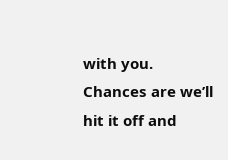with you. Chances are we’ll hit it off and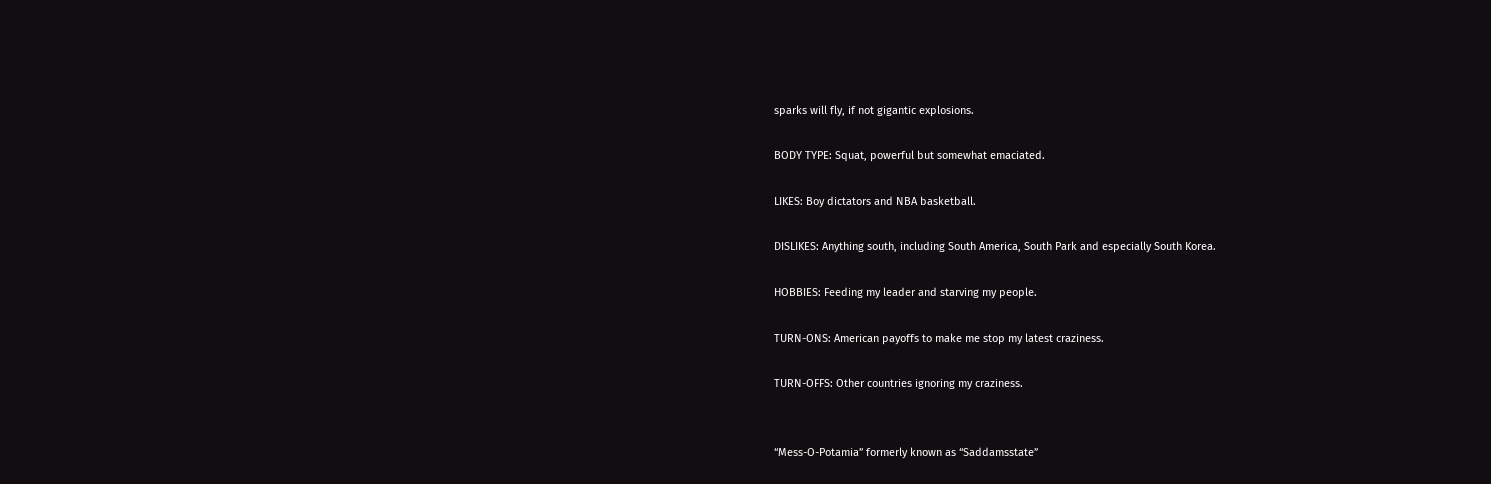sparks will fly, if not gigantic explosions.

BODY TYPE: Squat, powerful but somewhat emaciated.

LIKES: Boy dictators and NBA basketball.

DISLIKES: Anything south, including South America, South Park and especially South Korea.

HOBBIES: Feeding my leader and starving my people.

TURN-ONS: American payoffs to make me stop my latest craziness.

TURN-OFFS: Other countries ignoring my craziness.


“Mess-O-Potamia” formerly known as “Saddamsstate”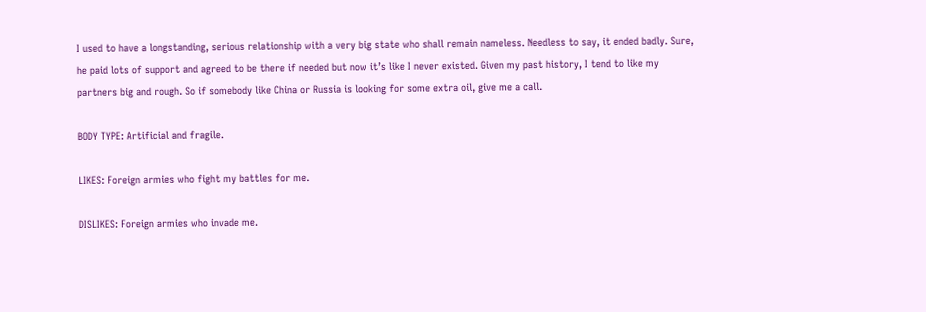I used to have a longstanding, serious relationship with a very big state who shall remain nameless. Needless to say, it ended badly. Sure, he paid lots of support and agreed to be there if needed but now it’s like I never existed. Given my past history, I tend to like my partners big and rough. So if somebody like China or Russia is looking for some extra oil, give me a call.

BODY TYPE: Artificial and fragile.

LIKES: Foreign armies who fight my battles for me.

DISLIKES: Foreign armies who invade me.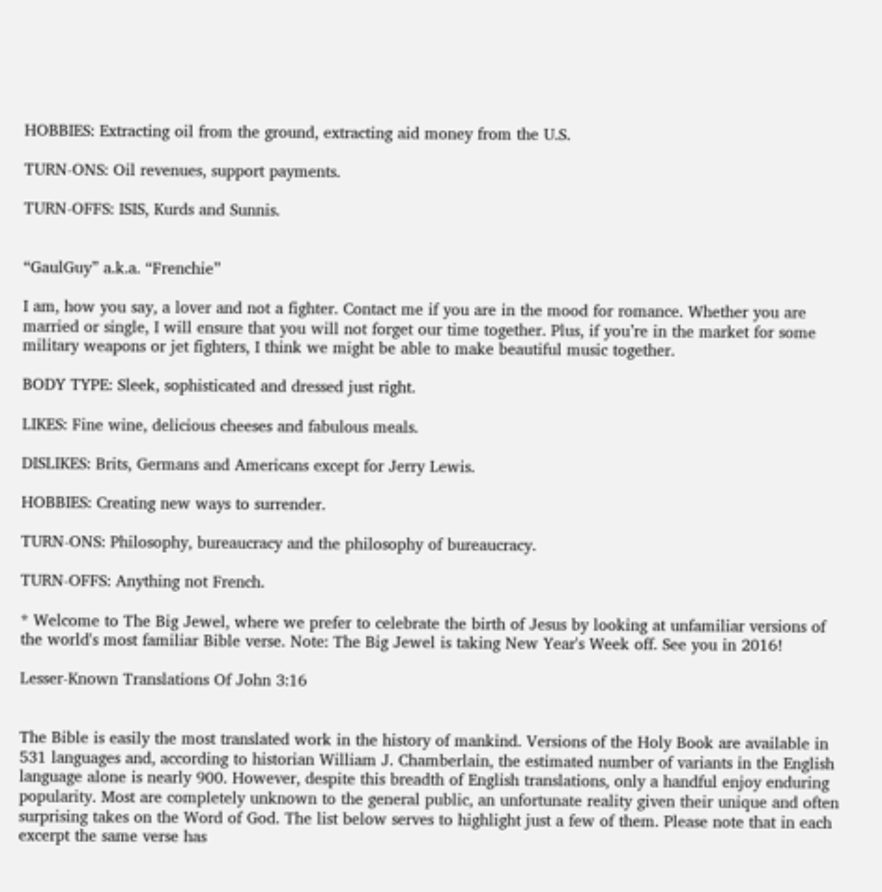HOBBIES: Extracting oil from the ground, extracting aid money from the U.S.

TURN-ONS: Oil revenues, support payments.

TURN-OFFS: ISIS, Kurds and Sunnis.


“GaulGuy” a.k.a. “Frenchie”

I am, how you say, a lover and not a fighter. Contact me if you are in the mood for romance. Whether you are married or single, I will ensure that you will not forget our time together. Plus, if you’re in the market for some military weapons or jet fighters, I think we might be able to make beautiful music together.

BODY TYPE: Sleek, sophisticated and dressed just right.

LIKES: Fine wine, delicious cheeses and fabulous meals.

DISLIKES: Brits, Germans and Americans except for Jerry Lewis.

HOBBIES: Creating new ways to surrender.

TURN-ONS: Philosophy, bureaucracy and the philosophy of bureaucracy.

TURN-OFFS: Anything not French.

* Welcome to The Big Jewel, where we prefer to celebrate the birth of Jesus by looking at unfamiliar versions of the world's most familiar Bible verse. Note: The Big Jewel is taking New Year's Week off. See you in 2016!

Lesser-Known Translations Of John 3:16


The Bible is easily the most translated work in the history of mankind. Versions of the Holy Book are available in 531 languages and, according to historian William J. Chamberlain, the estimated number of variants in the English language alone is nearly 900. However, despite this breadth of English translations, only a handful enjoy enduring popularity. Most are completely unknown to the general public, an unfortunate reality given their unique and often surprising takes on the Word of God. The list below serves to highlight just a few of them. Please note that in each excerpt the same verse has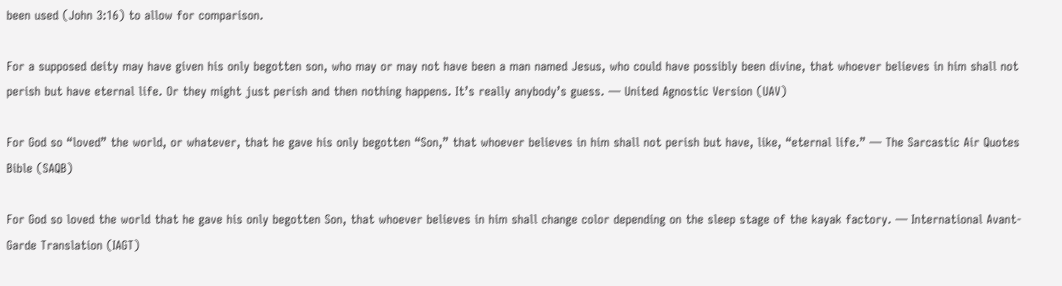been used (John 3:16) to allow for comparison.

For a supposed deity may have given his only begotten son, who may or may not have been a man named Jesus, who could have possibly been divine, that whoever believes in him shall not perish but have eternal life. Or they might just perish and then nothing happens. It’s really anybody’s guess. — United Agnostic Version (UAV)

For God so “loved” the world, or whatever, that he gave his only begotten “Son,” that whoever believes in him shall not perish but have, like, “eternal life.” — The Sarcastic Air Quotes Bible (SAQB)

For God so loved the world that he gave his only begotten Son, that whoever believes in him shall change color depending on the sleep stage of the kayak factory. — International Avant-Garde Translation (IAGT)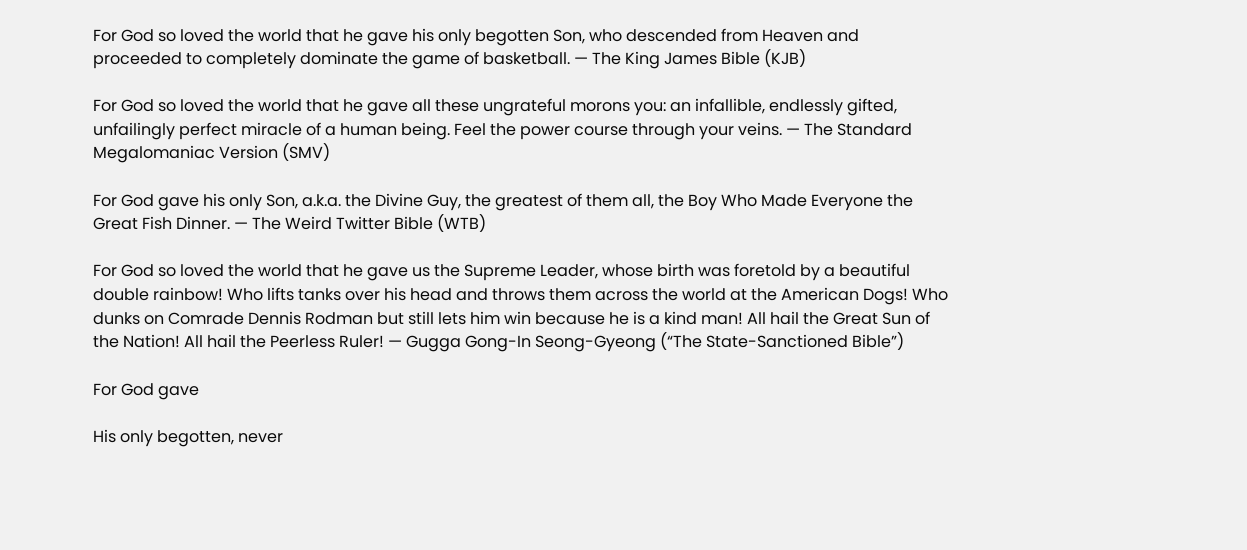For God so loved the world that he gave his only begotten Son, who descended from Heaven and proceeded to completely dominate the game of basketball. — The King James Bible (KJB)

For God so loved the world that he gave all these ungrateful morons you: an infallible, endlessly gifted, unfailingly perfect miracle of a human being. Feel the power course through your veins. — The Standard Megalomaniac Version (SMV)

For God gave his only Son, a.k.a. the Divine Guy, the greatest of them all, the Boy Who Made Everyone the Great Fish Dinner. — The Weird Twitter Bible (WTB)

For God so loved the world that he gave us the Supreme Leader, whose birth was foretold by a beautiful double rainbow! Who lifts tanks over his head and throws them across the world at the American Dogs! Who dunks on Comrade Dennis Rodman but still lets him win because he is a kind man! All hail the Great Sun of the Nation! All hail the Peerless Ruler! — Gugga Gong-In Seong-Gyeong (“The State-Sanctioned Bible”)

For God gave

His only begotten, never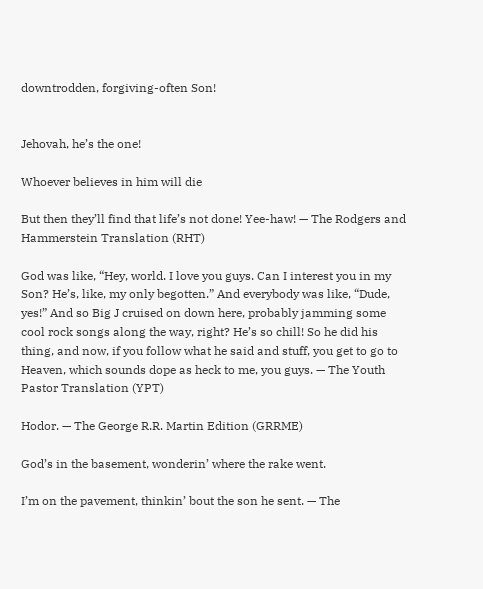downtrodden, forgiving-often Son!


Jehovah, he’s the one!

Whoever believes in him will die

But then they’ll find that life’s not done! Yee-haw! — The Rodgers and Hammerstein Translation (RHT)

God was like, “Hey, world. I love you guys. Can I interest you in my Son? He’s, like, my only begotten.” And everybody was like, “Dude, yes!” And so Big J cruised on down here, probably jamming some cool rock songs along the way, right? He’s so chill! So he did his thing, and now, if you follow what he said and stuff, you get to go to Heaven, which sounds dope as heck to me, you guys. — The Youth Pastor Translation (YPT)

Hodor. — The George R.R. Martin Edition (GRRME)

God’s in the basement, wonderin’ where the rake went.

I’m on the pavement, thinkin’ bout the son he sent. — The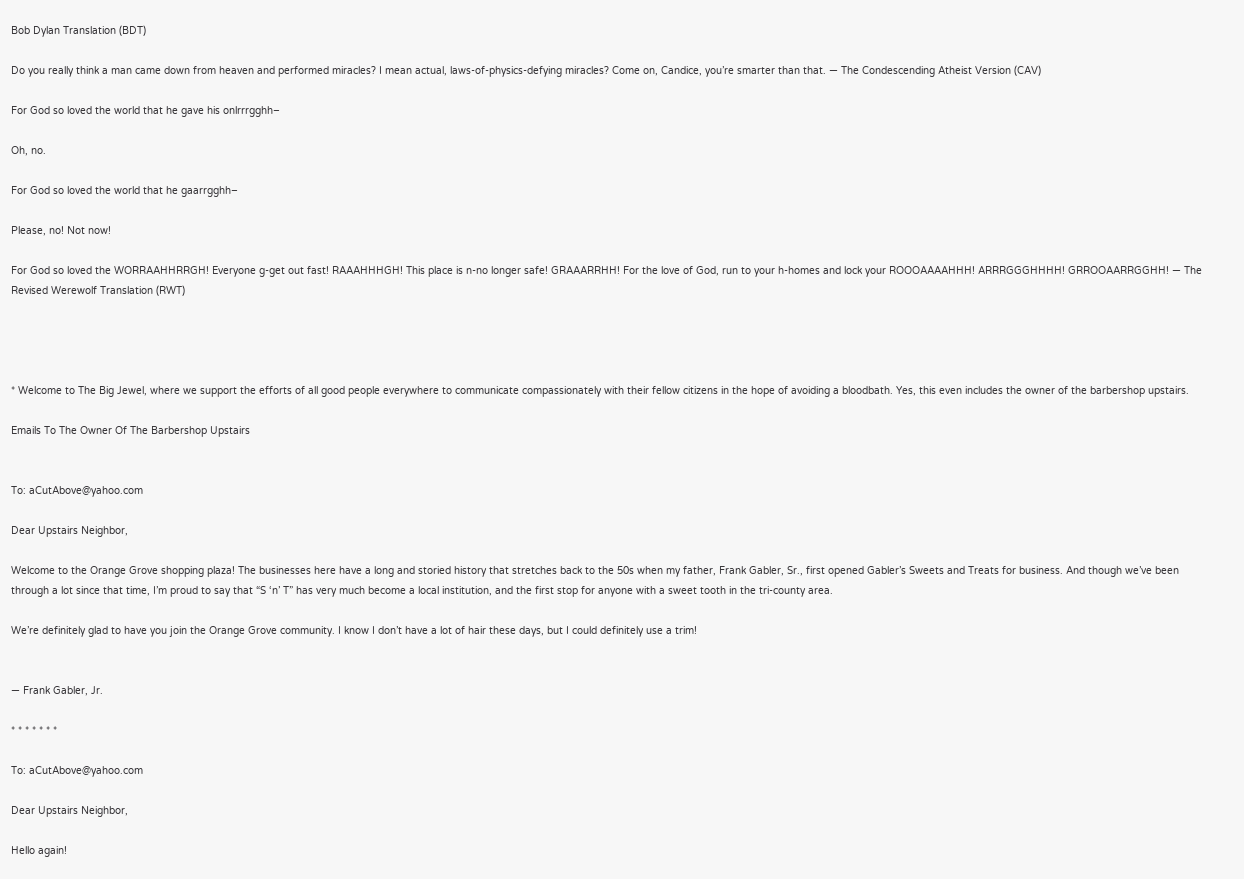Bob Dylan Translation (BDT)

Do you really think a man came down from heaven and performed miracles? I mean actual, laws-of-physics-defying miracles? Come on, Candice, you’re smarter than that. — The Condescending Atheist Version (CAV)

For God so loved the world that he gave his onlrrrgghh–

Oh, no.

For God so loved the world that he gaarrgghh–

Please, no! Not now!

For God so loved the WORRAAHHRRGH! Everyone g-get out fast! RAAAHHHGH! This place is n-no longer safe! GRAAARRHH! For the love of God, run to your h-homes and lock your ROOOAAAAHHH! ARRRGGGHHHH! GRROOAARRGGHH! — The Revised Werewolf Translation (RWT)




* Welcome to The Big Jewel, where we support the efforts of all good people everywhere to communicate compassionately with their fellow citizens in the hope of avoiding a bloodbath. Yes, this even includes the owner of the barbershop upstairs.

Emails To The Owner Of The Barbershop Upstairs


To: aCutAbove@yahoo.com

Dear Upstairs Neighbor,

Welcome to the Orange Grove shopping plaza! The businesses here have a long and storied history that stretches back to the 50s when my father, Frank Gabler, Sr., first opened Gabler’s Sweets and Treats for business. And though we’ve been through a lot since that time, I’m proud to say that “S ‘n’ T” has very much become a local institution, and the first stop for anyone with a sweet tooth in the tri-county area.

We’re definitely glad to have you join the Orange Grove community. I know I don’t have a lot of hair these days, but I could definitely use a trim!


— Frank Gabler, Jr.

* * * * * * *

To: aCutAbove@yahoo.com

Dear Upstairs Neighbor,

Hello again!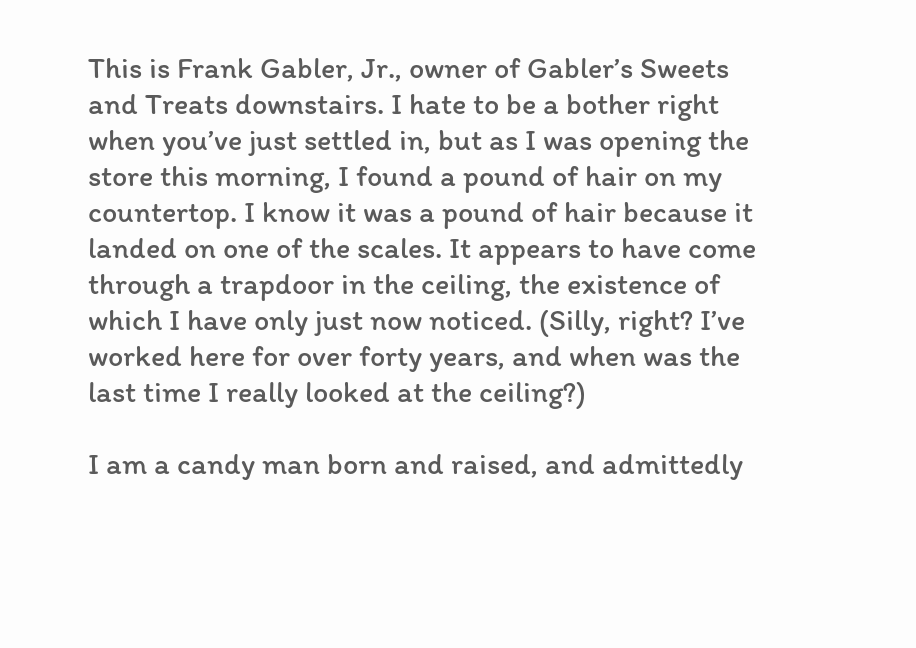This is Frank Gabler, Jr., owner of Gabler’s Sweets and Treats downstairs. I hate to be a bother right when you’ve just settled in, but as I was opening the store this morning, I found a pound of hair on my countertop. I know it was a pound of hair because it landed on one of the scales. It appears to have come through a trapdoor in the ceiling, the existence of which I have only just now noticed. (Silly, right? I’ve worked here for over forty years, and when was the last time I really looked at the ceiling?)

I am a candy man born and raised, and admittedly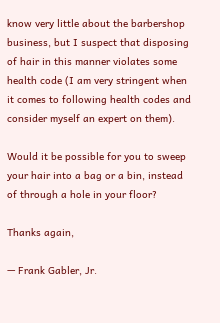know very little about the barbershop business, but I suspect that disposing of hair in this manner violates some health code (I am very stringent when it comes to following health codes and consider myself an expert on them).

Would it be possible for you to sweep your hair into a bag or a bin, instead of through a hole in your floor?

Thanks again,

— Frank Gabler, Jr.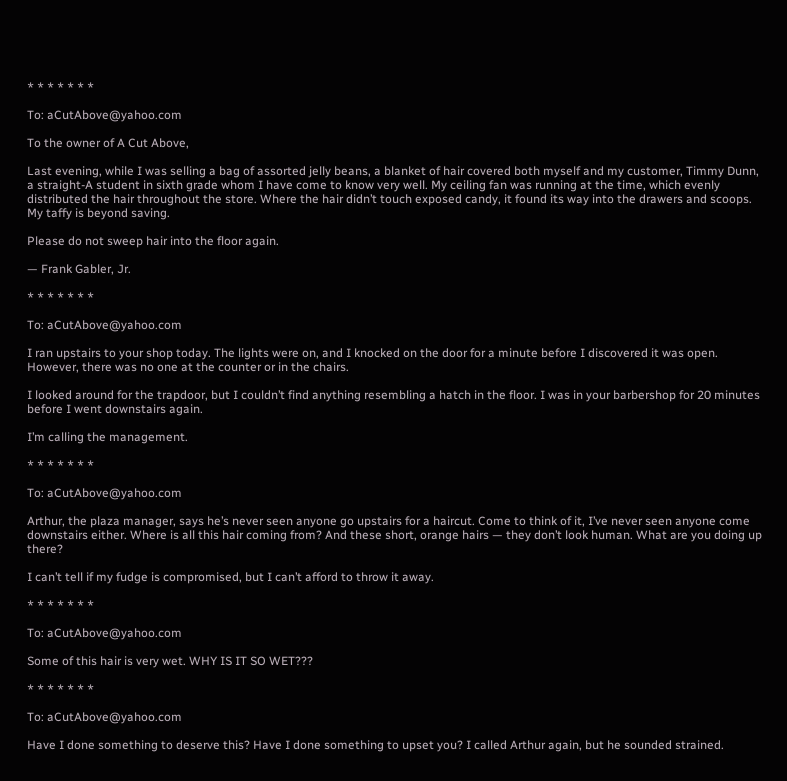* * * * * * *

To: aCutAbove@yahoo.com

To the owner of A Cut Above,

Last evening, while I was selling a bag of assorted jelly beans, a blanket of hair covered both myself and my customer, Timmy Dunn, a straight-A student in sixth grade whom I have come to know very well. My ceiling fan was running at the time, which evenly distributed the hair throughout the store. Where the hair didn’t touch exposed candy, it found its way into the drawers and scoops. My taffy is beyond saving.

Please do not sweep hair into the floor again.

— Frank Gabler, Jr.

* * * * * * *

To: aCutAbove@yahoo.com

I ran upstairs to your shop today. The lights were on, and I knocked on the door for a minute before I discovered it was open. However, there was no one at the counter or in the chairs.

I looked around for the trapdoor, but I couldn’t find anything resembling a hatch in the floor. I was in your barbershop for 20 minutes before I went downstairs again.

I’m calling the management.

* * * * * * *

To: aCutAbove@yahoo.com

Arthur, the plaza manager, says he’s never seen anyone go upstairs for a haircut. Come to think of it, I’ve never seen anyone come downstairs either. Where is all this hair coming from? And these short, orange hairs — they don’t look human. What are you doing up there?

I can’t tell if my fudge is compromised, but I can’t afford to throw it away.

* * * * * * *

To: aCutAbove@yahoo.com

Some of this hair is very wet. WHY IS IT SO WET???

* * * * * * *

To: aCutAbove@yahoo.com

Have I done something to deserve this? Have I done something to upset you? I called Arthur again, but he sounded strained.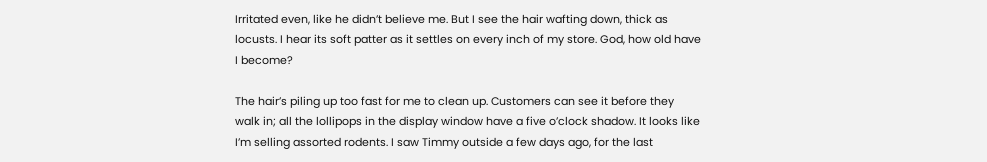Irritated even, like he didn’t believe me. But I see the hair wafting down, thick as locusts. I hear its soft patter as it settles on every inch of my store. God, how old have I become?

The hair’s piling up too fast for me to clean up. Customers can see it before they walk in; all the lollipops in the display window have a five o’clock shadow. It looks like I’m selling assorted rodents. I saw Timmy outside a few days ago, for the last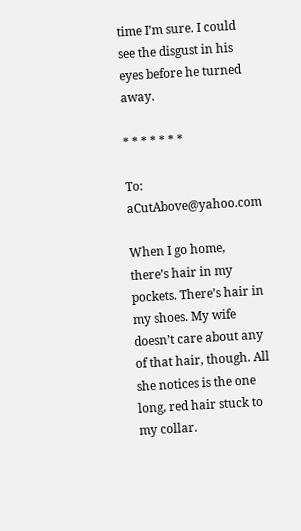time I’m sure. I could see the disgust in his eyes before he turned away.

* * * * * * *

To: aCutAbove@yahoo.com

When I go home, there’s hair in my pockets. There’s hair in my shoes. My wife doesn’t care about any of that hair, though. All she notices is the one long, red hair stuck to my collar.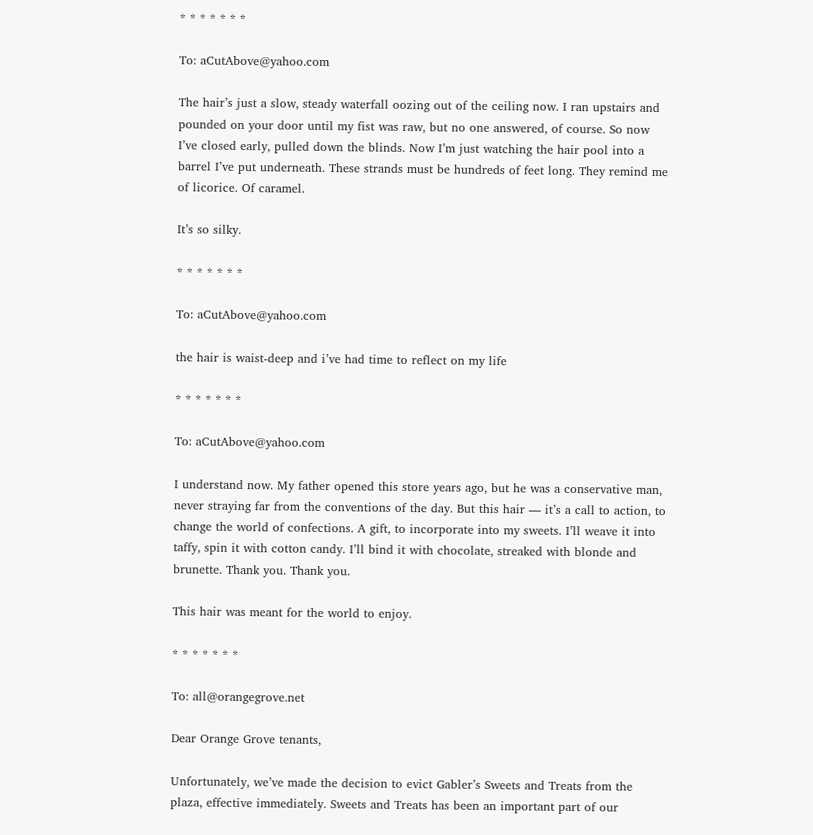* * * * * * *

To: aCutAbove@yahoo.com

The hair’s just a slow, steady waterfall oozing out of the ceiling now. I ran upstairs and pounded on your door until my fist was raw, but no one answered, of course. So now I’ve closed early, pulled down the blinds. Now I’m just watching the hair pool into a barrel I’ve put underneath. These strands must be hundreds of feet long. They remind me of licorice. Of caramel.

It’s so silky.

* * * * * * *

To: aCutAbove@yahoo.com

the hair is waist-deep and i’ve had time to reflect on my life

* * * * * * *

To: aCutAbove@yahoo.com

I understand now. My father opened this store years ago, but he was a conservative man, never straying far from the conventions of the day. But this hair — it’s a call to action, to change the world of confections. A gift, to incorporate into my sweets. I’ll weave it into taffy, spin it with cotton candy. I’ll bind it with chocolate, streaked with blonde and brunette. Thank you. Thank you.

This hair was meant for the world to enjoy.

* * * * * * *

To: all@orangegrove.net

Dear Orange Grove tenants,

Unfortunately, we’ve made the decision to evict Gabler’s Sweets and Treats from the plaza, effective immediately. Sweets and Treats has been an important part of our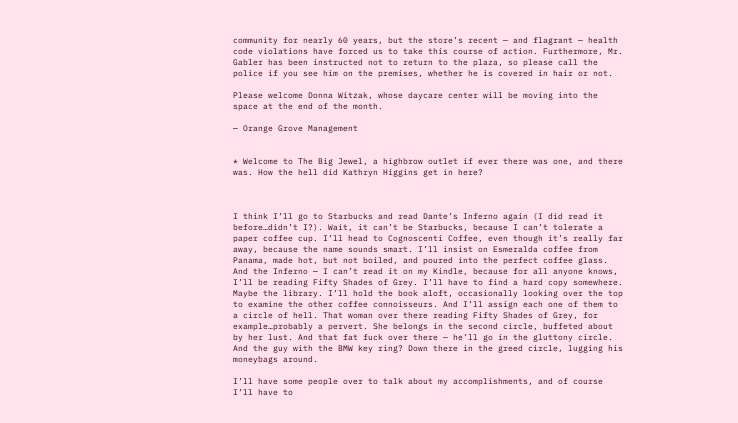community for nearly 60 years, but the store’s recent — and flagrant — health code violations have forced us to take this course of action. Furthermore, Mr. Gabler has been instructed not to return to the plaza, so please call the police if you see him on the premises, whether he is covered in hair or not.

Please welcome Donna Witzak, whose daycare center will be moving into the space at the end of the month.

— Orange Grove Management


* Welcome to The Big Jewel, a highbrow outlet if ever there was one, and there was. How the hell did Kathryn Higgins get in here?



I think I’ll go to Starbucks and read Dante’s Inferno again (I did read it before…didn’t I?). Wait, it can’t be Starbucks, because I can’t tolerate a paper coffee cup. I’ll head to Cognoscenti Coffee, even though it’s really far away, because the name sounds smart. I’ll insist on Esmeralda coffee from Panama, made hot, but not boiled, and poured into the perfect coffee glass. And the Inferno — I can’t read it on my Kindle, because for all anyone knows, I’ll be reading Fifty Shades of Grey. I’ll have to find a hard copy somewhere. Maybe the library. I’ll hold the book aloft, occasionally looking over the top to examine the other coffee connoisseurs. And I’ll assign each one of them to a circle of hell. That woman over there reading Fifty Shades of Grey, for example…probably a pervert. She belongs in the second circle, buffeted about by her lust. And that fat fuck over there — he’ll go in the gluttony circle. And the guy with the BMW key ring? Down there in the greed circle, lugging his moneybags around.

I’ll have some people over to talk about my accomplishments, and of course I’ll have to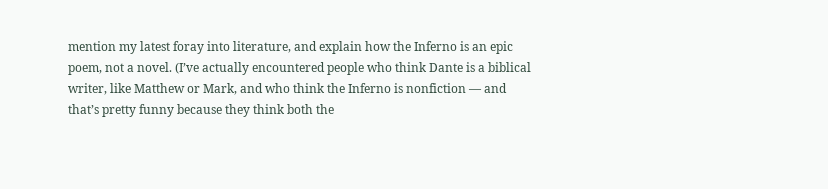mention my latest foray into literature, and explain how the Inferno is an epic poem, not a novel. (I’ve actually encountered people who think Dante is a biblical writer, like Matthew or Mark, and who think the Inferno is nonfiction — and that’s pretty funny because they think both the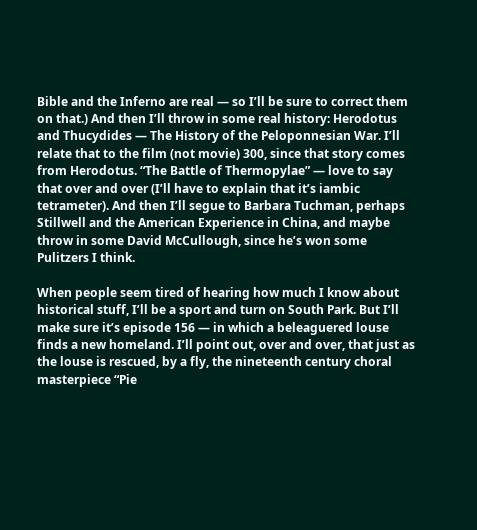Bible and the Inferno are real — so I’ll be sure to correct them on that.) And then I’ll throw in some real history: Herodotus and Thucydides — The History of the Peloponnesian War. I’ll relate that to the film (not movie) 300, since that story comes from Herodotus. “The Battle of Thermopylae” — love to say that over and over (I’ll have to explain that it’s iambic tetrameter). And then I’ll segue to Barbara Tuchman, perhaps Stillwell and the American Experience in China, and maybe throw in some David McCullough, since he’s won some Pulitzers I think.

When people seem tired of hearing how much I know about historical stuff, I’ll be a sport and turn on South Park. But I’ll make sure it’s episode 156 — in which a beleaguered louse finds a new homeland. I’ll point out, over and over, that just as the louse is rescued, by a fly, the nineteenth century choral masterpiece “Pie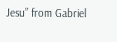Jesu” from Gabriel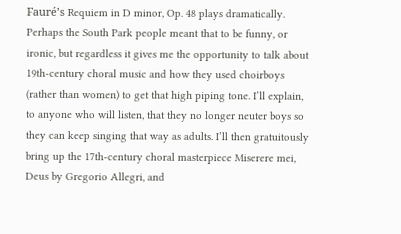Fauré’s Requiem in D minor, Op. 48 plays dramatically. Perhaps the South Park people meant that to be funny, or ironic, but regardless it gives me the opportunity to talk about 19th-century choral music and how they used choirboys (rather than women) to get that high piping tone. I’ll explain, to anyone who will listen, that they no longer neuter boys so they can keep singing that way as adults. I’ll then gratuitously bring up the 17th-century choral masterpiece Miserere mei, Deus by Gregorio Allegri, and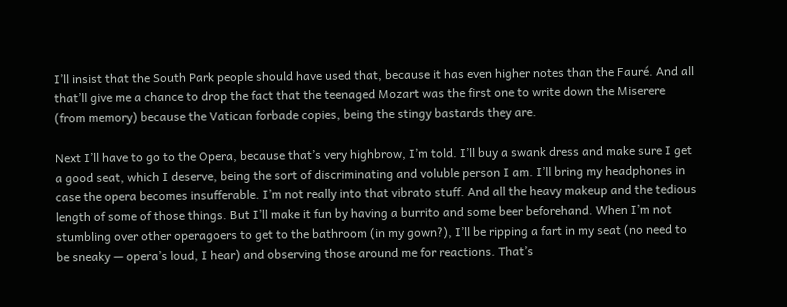I’ll insist that the South Park people should have used that, because it has even higher notes than the Fauré. And all that’ll give me a chance to drop the fact that the teenaged Mozart was the first one to write down the Miserere (from memory) because the Vatican forbade copies, being the stingy bastards they are.

Next I’ll have to go to the Opera, because that’s very highbrow, I’m told. I’ll buy a swank dress and make sure I get a good seat, which I deserve, being the sort of discriminating and voluble person I am. I’ll bring my headphones in case the opera becomes insufferable. I’m not really into that vibrato stuff. And all the heavy makeup and the tedious length of some of those things. But I’ll make it fun by having a burrito and some beer beforehand. When I’m not stumbling over other operagoers to get to the bathroom (in my gown?), I’ll be ripping a fart in my seat (no need to be sneaky — opera’s loud, I hear) and observing those around me for reactions. That’s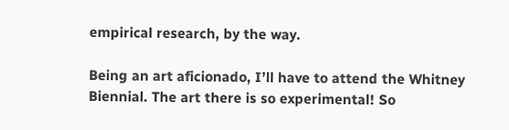empirical research, by the way.

Being an art aficionado, I’ll have to attend the Whitney Biennial. The art there is so experimental! So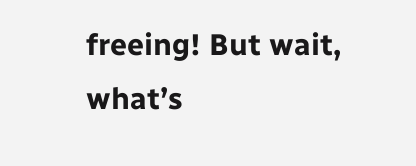freeing! But wait, what’s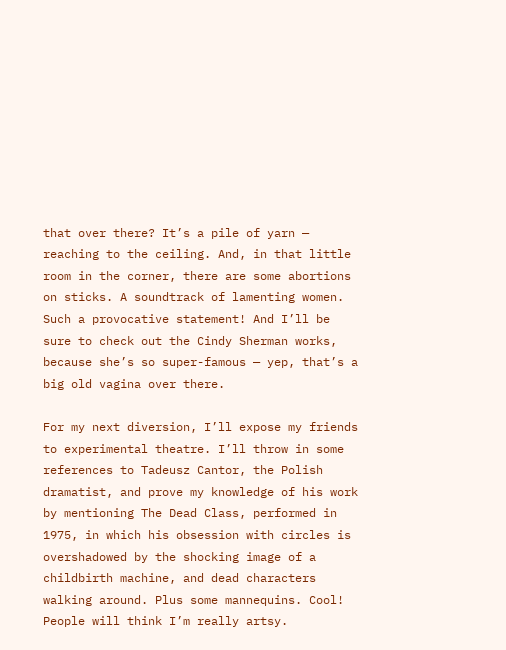that over there? It’s a pile of yarn — reaching to the ceiling. And, in that little room in the corner, there are some abortions on sticks. A soundtrack of lamenting women. Such a provocative statement! And I’ll be sure to check out the Cindy Sherman works, because she’s so super-famous — yep, that’s a big old vagina over there.

For my next diversion, I’ll expose my friends to experimental theatre. I’ll throw in some references to Tadeusz Cantor, the Polish dramatist, and prove my knowledge of his work by mentioning The Dead Class, performed in 1975, in which his obsession with circles is overshadowed by the shocking image of a childbirth machine, and dead characters walking around. Plus some mannequins. Cool! People will think I’m really artsy.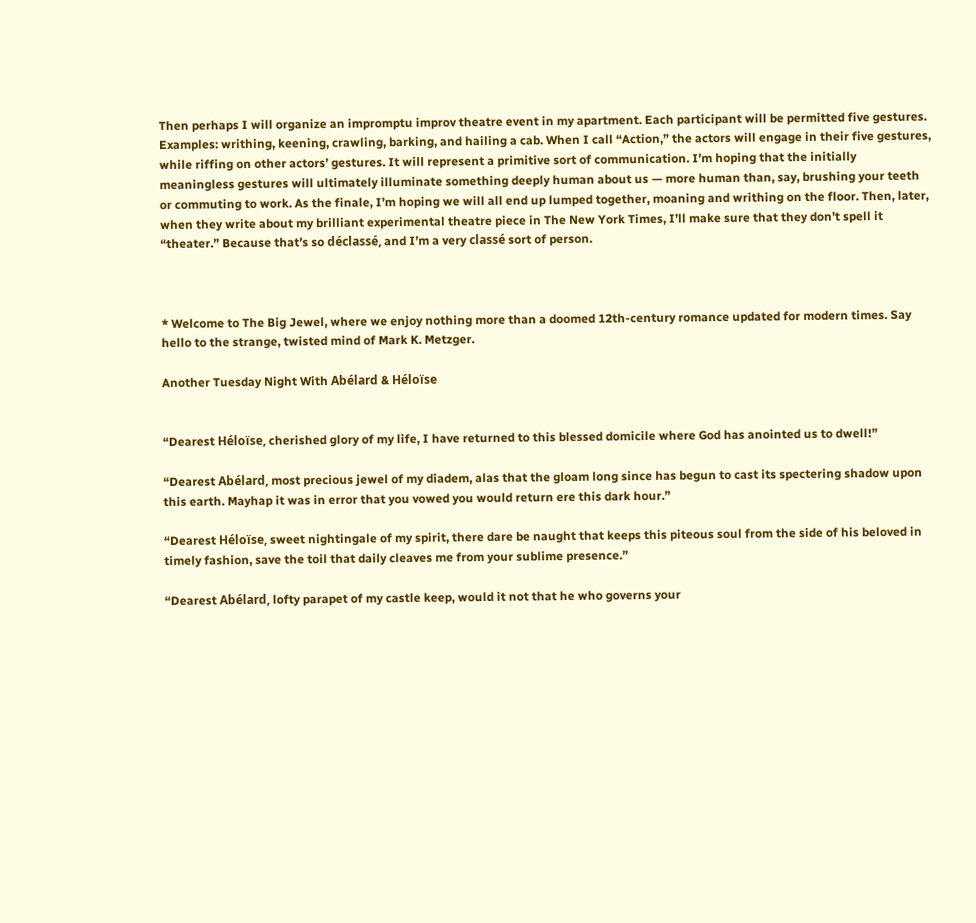Then perhaps I will organize an impromptu improv theatre event in my apartment. Each participant will be permitted five gestures. Examples: writhing, keening, crawling, barking, and hailing a cab. When I call “Action,” the actors will engage in their five gestures, while riffing on other actors’ gestures. It will represent a primitive sort of communication. I’m hoping that the initially meaningless gestures will ultimately illuminate something deeply human about us — more human than, say, brushing your teeth or commuting to work. As the finale, I’m hoping we will all end up lumped together, moaning and writhing on the floor. Then, later, when they write about my brilliant experimental theatre piece in The New York Times, I’ll make sure that they don’t spell it “theater.” Because that’s so déclassé, and I’m a very classé sort of person.



* Welcome to The Big Jewel, where we enjoy nothing more than a doomed 12th-century romance updated for modern times. Say hello to the strange, twisted mind of Mark K. Metzger.

Another Tuesday Night With Abélard & Héloïse


“Dearest Héloïse, cherished glory of my life, I have returned to this blessed domicile where God has anointed us to dwell!”

“Dearest Abélard, most precious jewel of my diadem, alas that the gloam long since has begun to cast its spectering shadow upon this earth. Mayhap it was in error that you vowed you would return ere this dark hour.”

“Dearest Héloïse, sweet nightingale of my spirit, there dare be naught that keeps this piteous soul from the side of his beloved in timely fashion, save the toil that daily cleaves me from your sublime presence.”

“Dearest Abélard, lofty parapet of my castle keep, would it not that he who governs your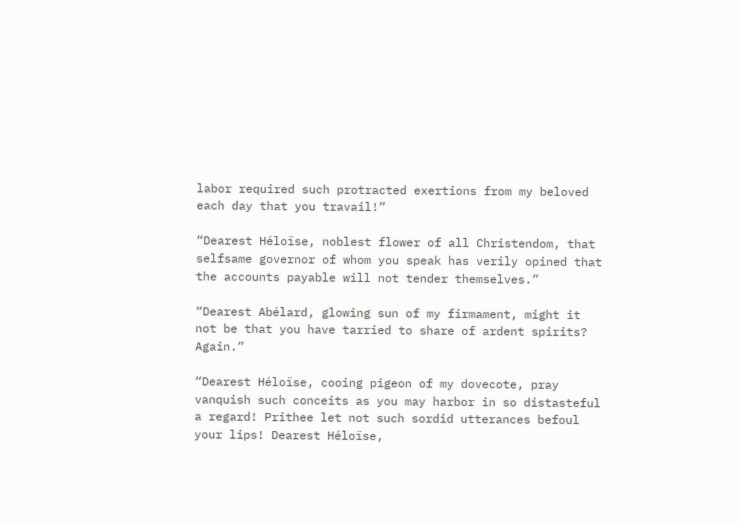labor required such protracted exertions from my beloved each day that you travail!”

“Dearest Héloïse, noblest flower of all Christendom, that selfsame governor of whom you speak has verily opined that the accounts payable will not tender themselves.”

“Dearest Abélard, glowing sun of my firmament, might it not be that you have tarried to share of ardent spirits? Again.”

“Dearest Héloïse, cooing pigeon of my dovecote, pray vanquish such conceits as you may harbor in so distasteful a regard! Prithee let not such sordid utterances befoul your lips! Dearest Héloïse,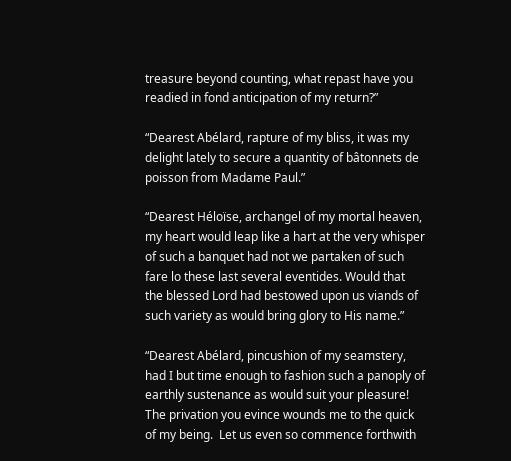treasure beyond counting, what repast have you readied in fond anticipation of my return?”

“Dearest Abélard, rapture of my bliss, it was my delight lately to secure a quantity of bâtonnets de poisson from Madame Paul.”

“Dearest Héloïse, archangel of my mortal heaven, my heart would leap like a hart at the very whisper of such a banquet had not we partaken of such fare lo these last several eventides. Would that the blessed Lord had bestowed upon us viands of such variety as would bring glory to His name.”

“Dearest Abélard, pincushion of my seamstery, had I but time enough to fashion such a panoply of earthly sustenance as would suit your pleasure! The privation you evince wounds me to the quick of my being.  Let us even so commence forthwith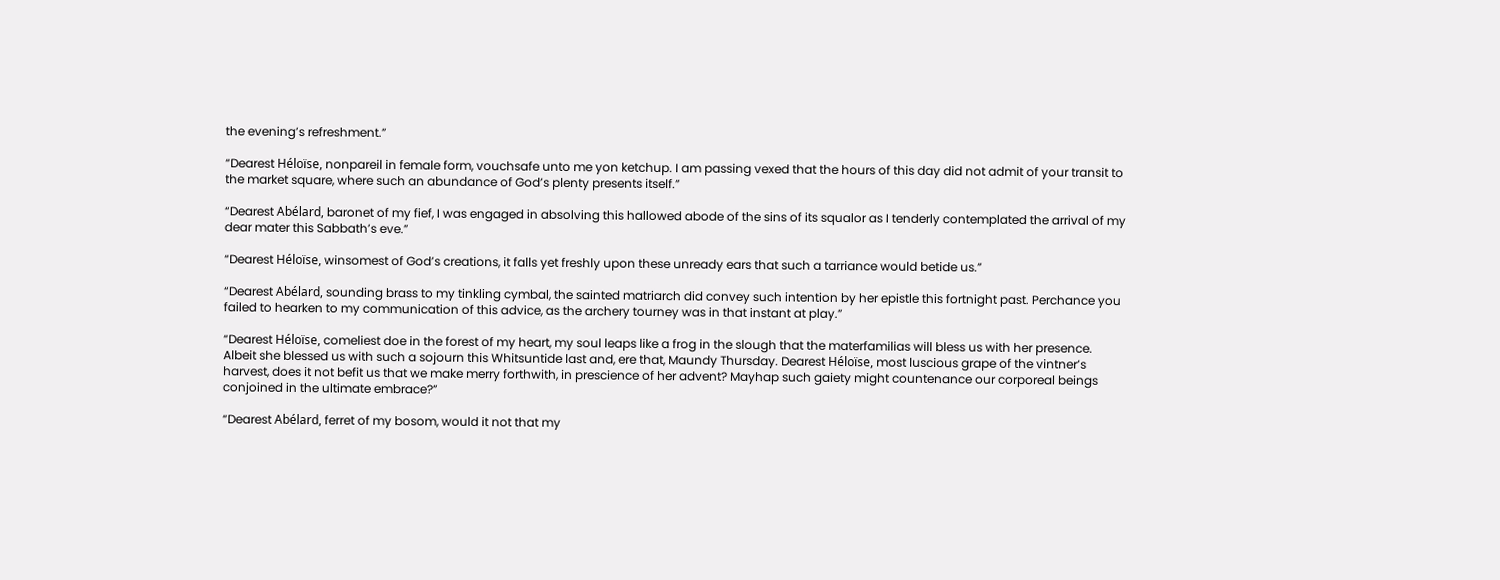the evening’s refreshment.”

“Dearest Héloïse, nonpareil in female form, vouchsafe unto me yon ketchup. I am passing vexed that the hours of this day did not admit of your transit to the market square, where such an abundance of God’s plenty presents itself.”

“Dearest Abélard, baronet of my fief, I was engaged in absolving this hallowed abode of the sins of its squalor as I tenderly contemplated the arrival of my dear mater this Sabbath’s eve.”

“Dearest Héloïse, winsomest of God’s creations, it falls yet freshly upon these unready ears that such a tarriance would betide us.”

“Dearest Abélard, sounding brass to my tinkling cymbal, the sainted matriarch did convey such intention by her epistle this fortnight past. Perchance you failed to hearken to my communication of this advice, as the archery tourney was in that instant at play.”

“Dearest Héloïse, comeliest doe in the forest of my heart, my soul leaps like a frog in the slough that the materfamilias will bless us with her presence. Albeit she blessed us with such a sojourn this Whitsuntide last and, ere that, Maundy Thursday. Dearest Héloïse, most luscious grape of the vintner’s harvest, does it not befit us that we make merry forthwith, in prescience of her advent? Mayhap such gaiety might countenance our corporeal beings conjoined in the ultimate embrace?”

“Dearest Abélard, ferret of my bosom, would it not that my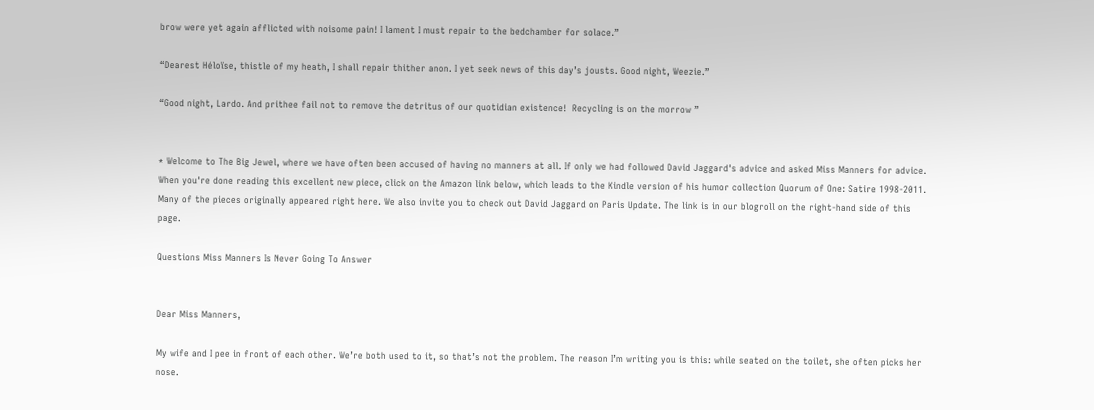brow were yet again afflicted with noisome pain! I lament I must repair to the bedchamber for solace.”

“Dearest Héloïse, thistle of my heath, I shall repair thither anon. I yet seek news of this day’s jousts. Good night, Weezie.”

“Good night, Lardo. And prithee fail not to remove the detritus of our quotidian existence!  Recycling is on the morrow ”


* Welcome to The Big Jewel, where we have often been accused of having no manners at all. If only we had followed David Jaggard's advice and asked Miss Manners for advice. When you're done reading this excellent new piece, click on the Amazon link below, which leads to the Kindle version of his humor collection Quorum of One: Satire 1998-2011. Many of the pieces originally appeared right here. We also invite you to check out David Jaggard on Paris Update. The link is in our blogroll on the right-hand side of this page.

Questions Miss Manners Is Never Going To Answer


Dear Miss Manners,

My wife and I pee in front of each other. We’re both used to it, so that’s not the problem. The reason I’m writing you is this: while seated on the toilet, she often picks her nose.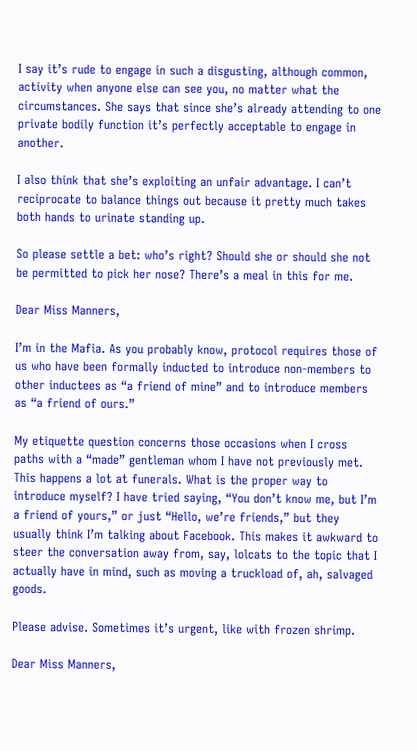I say it’s rude to engage in such a disgusting, although common, activity when anyone else can see you, no matter what the circumstances. She says that since she’s already attending to one private bodily function it’s perfectly acceptable to engage in another.

I also think that she’s exploiting an unfair advantage. I can’t reciprocate to balance things out because it pretty much takes both hands to urinate standing up.

So please settle a bet: who’s right? Should she or should she not be permitted to pick her nose? There’s a meal in this for me.

Dear Miss Manners,

I’m in the Mafia. As you probably know, protocol requires those of us who have been formally inducted to introduce non-members to other inductees as “a friend of mine” and to introduce members as “a friend of ours.”

My etiquette question concerns those occasions when I cross paths with a “made” gentleman whom I have not previously met. This happens a lot at funerals. What is the proper way to introduce myself? I have tried saying, “You don’t know me, but I’m a friend of yours,” or just “Hello, we’re friends,” but they usually think I’m talking about Facebook. This makes it awkward to steer the conversation away from, say, lolcats to the topic that I actually have in mind, such as moving a truckload of, ah, salvaged goods.

Please advise. Sometimes it’s urgent, like with frozen shrimp.

Dear Miss Manners,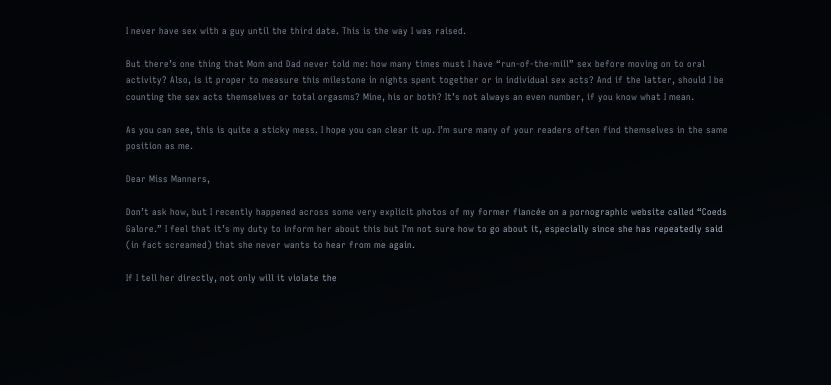I never have sex with a guy until the third date. This is the way I was raised.

But there’s one thing that Mom and Dad never told me: how many times must I have “run-of-the-mill” sex before moving on to oral activity? Also, is it proper to measure this milestone in nights spent together or in individual sex acts? And if the latter, should I be counting the sex acts themselves or total orgasms? Mine, his or both? It’s not always an even number, if you know what I mean.

As you can see, this is quite a sticky mess. I hope you can clear it up. I’m sure many of your readers often find themselves in the same position as me.

Dear Miss Manners,

Don’t ask how, but I recently happened across some very explicit photos of my former fiancée on a pornographic website called “Coeds Galore.” I feel that it’s my duty to inform her about this but I’m not sure how to go about it, especially since she has repeatedly said (in fact screamed) that she never wants to hear from me again.

If I tell her directly, not only will it violate the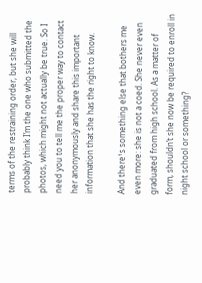terms of the restraining order, but she will probably think I’m the one who submitted the photos, which might not actually be true. So I need you to tell me the proper way to contact her anonymously and share this important information that she has the right to know.

And there¹s something else that bothers me even more: she is not a coed. She never even graduated from high school. As a matter of form, shouldn’t she now be required to enroll in night school or something?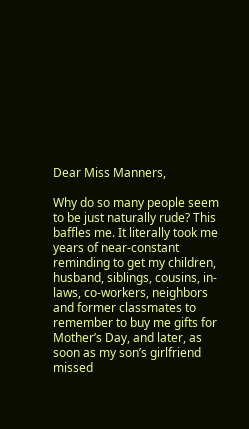Dear Miss Manners,

Why do so many people seem to be just naturally rude? This baffles me. It literally took me years of near-constant reminding to get my children, husband, siblings, cousins, in-laws, co-workers, neighbors and former classmates to remember to buy me gifts for Mother’s Day, and later, as soon as my son’s girlfriend missed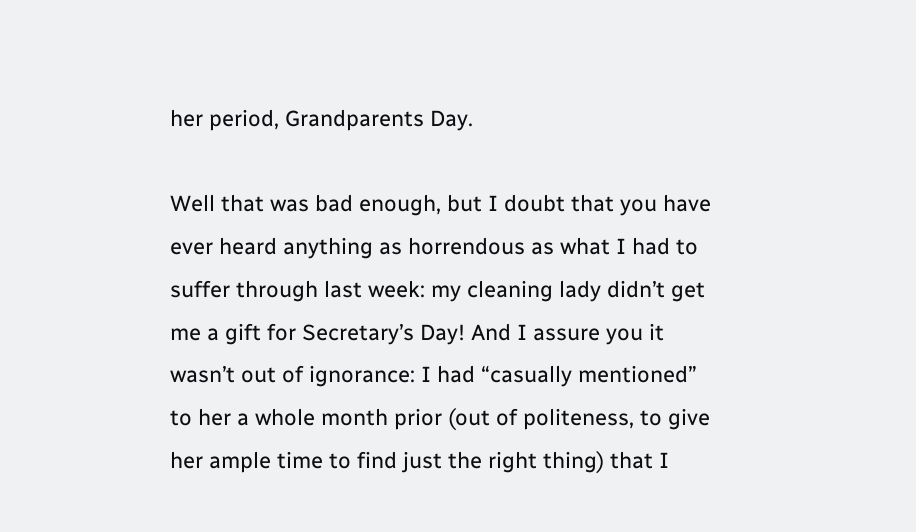her period, Grandparents Day.

Well that was bad enough, but I doubt that you have ever heard anything as horrendous as what I had to suffer through last week: my cleaning lady didn’t get me a gift for Secretary’s Day! And I assure you it wasn’t out of ignorance: I had “casually mentioned” to her a whole month prior (out of politeness, to give her ample time to find just the right thing) that I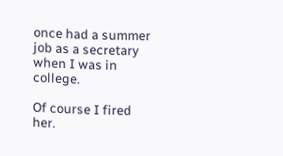once had a summer job as a secretary when I was in college.

Of course I fired her.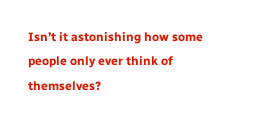Isn’t it astonishing how some people only ever think of themselves?